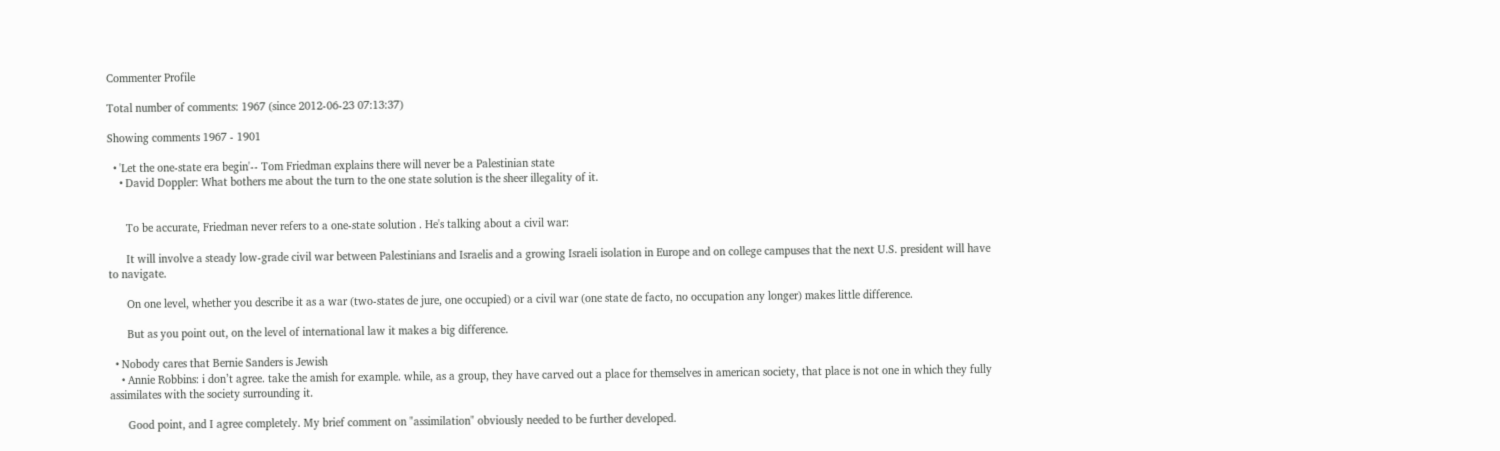Commenter Profile

Total number of comments: 1967 (since 2012-06-23 07:13:37)

Showing comments 1967 - 1901

  • 'Let the one-state era begin'-- Tom Friedman explains there will never be a Palestinian state
    • David Doppler: What bothers me about the turn to the one state solution is the sheer illegality of it.


      To be accurate, Friedman never refers to a one-state solution . He's talking about a civil war:

      It will involve a steady low-grade civil war between Palestinians and Israelis and a growing Israeli isolation in Europe and on college campuses that the next U.S. president will have to navigate.

      On one level, whether you describe it as a war (two-states de jure, one occupied) or a civil war (one state de facto, no occupation any longer) makes little difference.

      But as you point out, on the level of international law it makes a big difference.

  • Nobody cares that Bernie Sanders is Jewish
    • Annie Robbins: i don’t agree. take the amish for example. while, as a group, they have carved out a place for themselves in american society, that place is not one in which they fully assimilates with the society surrounding it.

      Good point, and I agree completely. My brief comment on "assimilation" obviously needed to be further developed.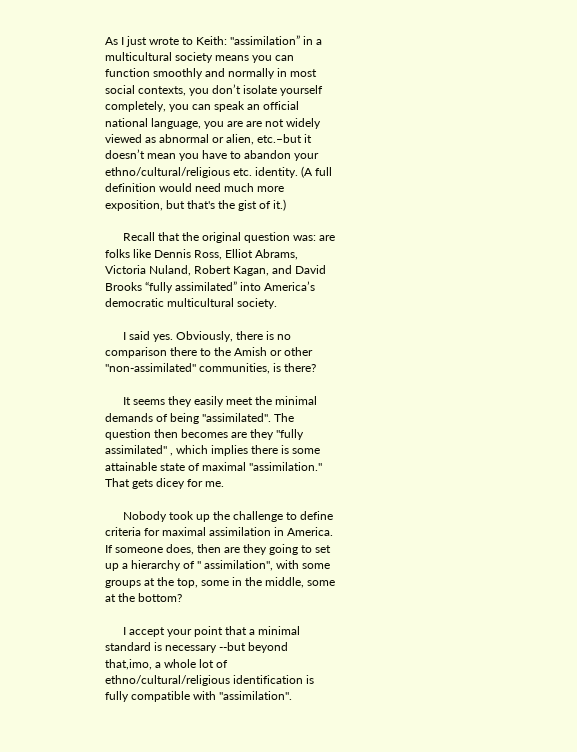As I just wrote to Keith: "assimilation” in a multicultural society means you can function smoothly and normally in most social contexts, you don’t isolate yourself completely, you can speak an official national language, you are are not widely viewed as abnormal or alien, etc.–but it doesn’t mean you have to abandon your ethno/cultural/religious etc. identity. (A full definition would need much more exposition, but that's the gist of it.)

      Recall that the original question was: are folks like Dennis Ross, Elliot Abrams, Victoria Nuland, Robert Kagan, and David Brooks “fully assimilated” into America’s democratic multicultural society.

      I said yes. Obviously, there is no comparison there to the Amish or other "non-assimilated" communities, is there?

      It seems they easily meet the minimal demands of being "assimilated". The question then becomes are they "fully assimilated" , which implies there is some attainable state of maximal "assimilation." That gets dicey for me.

      Nobody took up the challenge to define criteria for maximal assimilation in America. If someone does, then are they going to set up a hierarchy of " assimilation", with some groups at the top, some in the middle, some at the bottom?

      I accept your point that a minimal standard is necessary --but beyond that,imo, a whole lot of ethno/cultural/religious identification is fully compatible with "assimilation".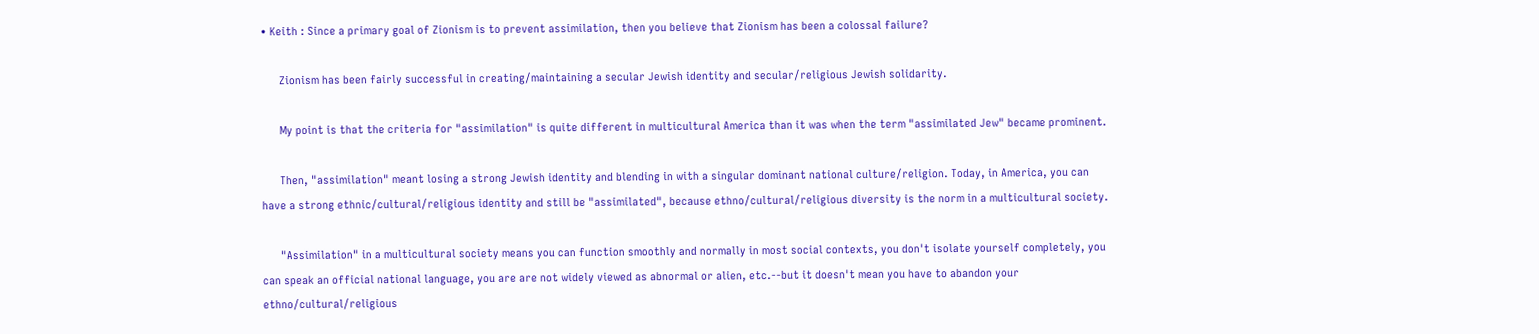• Keith : Since a primary goal of Zionism is to prevent assimilation, then you believe that Zionism has been a colossal failure?

      Zionism has been fairly successful in creating/maintaining a secular Jewish identity and secular/religious Jewish solidarity.

      My point is that the criteria for "assimilation" is quite different in multicultural America than it was when the term "assimilated Jew" became prominent.

      Then, "assimilation" meant losing a strong Jewish identity and blending in with a singular dominant national culture/religion. Today, in America, you can have a strong ethnic/cultural/religious identity and still be "assimilated", because ethno/cultural/religious diversity is the norm in a multicultural society.

      "Assimilation" in a multicultural society means you can function smoothly and normally in most social contexts, you don't isolate yourself completely, you can speak an official national language, you are are not widely viewed as abnormal or alien, etc.--but it doesn't mean you have to abandon your ethno/cultural/religious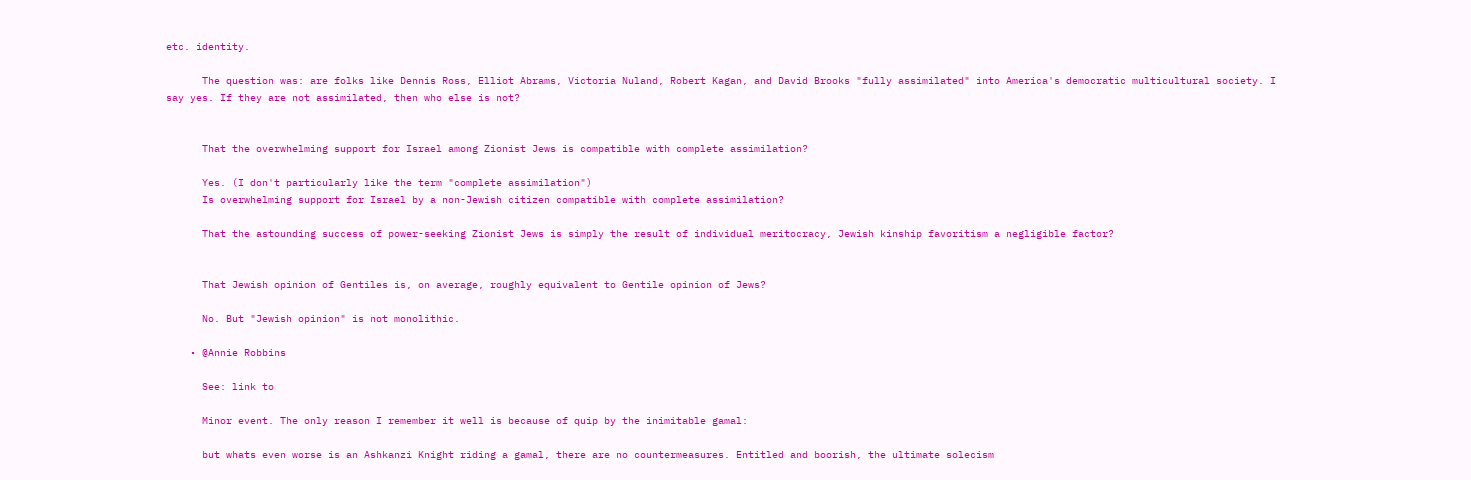etc. identity.

      The question was: are folks like Dennis Ross, Elliot Abrams, Victoria Nuland, Robert Kagan, and David Brooks "fully assimilated" into America's democratic multicultural society. I say yes. If they are not assimilated, then who else is not?


      That the overwhelming support for Israel among Zionist Jews is compatible with complete assimilation?

      Yes. (I don't particularly like the term "complete assimilation")
      Is overwhelming support for Israel by a non-Jewish citizen compatible with complete assimilation?

      That the astounding success of power-seeking Zionist Jews is simply the result of individual meritocracy, Jewish kinship favoritism a negligible factor?


      That Jewish opinion of Gentiles is, on average, roughly equivalent to Gentile opinion of Jews?

      No. But "Jewish opinion" is not monolithic.

    • @Annie Robbins

      See: link to

      Minor event. The only reason I remember it well is because of quip by the inimitable gamal:

      but whats even worse is an Ashkanzi Knight riding a gamal, there are no countermeasures. Entitled and boorish, the ultimate solecism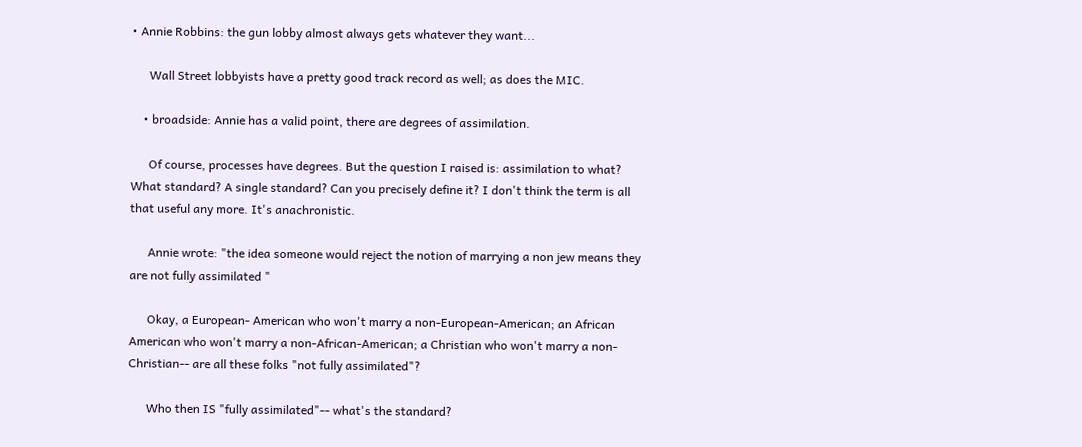• Annie Robbins: the gun lobby almost always gets whatever they want...

      Wall Street lobbyists have a pretty good track record as well; as does the MIC.

    • broadside: Annie has a valid point, there are degrees of assimilation.

      Of course, processes have degrees. But the question I raised is: assimilation to what? What standard? A single standard? Can you precisely define it? I don't think the term is all that useful any more. It's anachronistic.

      Annie wrote: "the idea someone would reject the notion of marrying a non jew means they are not fully assimilated "

      Okay, a European- American who won't marry a non-European-American; an African American who won't marry a non-African-American; a Christian who won't marry a non-Christian-- are all these folks "not fully assimilated"?

      Who then IS "fully assimilated"-- what's the standard?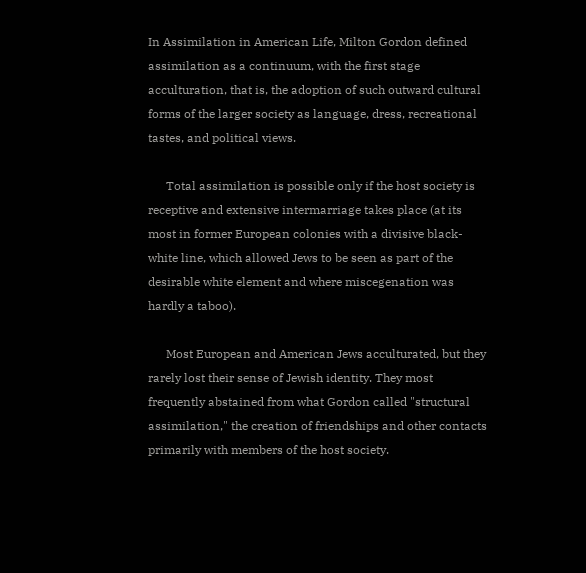In Assimilation in American Life, Milton Gordon defined assimilation as a continuum, with the first stage acculturation, that is, the adoption of such outward cultural forms of the larger society as language, dress, recreational tastes, and political views.

      Total assimilation is possible only if the host society is receptive and extensive intermarriage takes place (at its most in former European colonies with a divisive black-white line, which allowed Jews to be seen as part of the desirable white element and where miscegenation was hardly a taboo).

      Most European and American Jews acculturated, but they rarely lost their sense of Jewish identity. They most frequently abstained from what Gordon called "structural assimilation," the creation of friendships and other contacts primarily with members of the host society.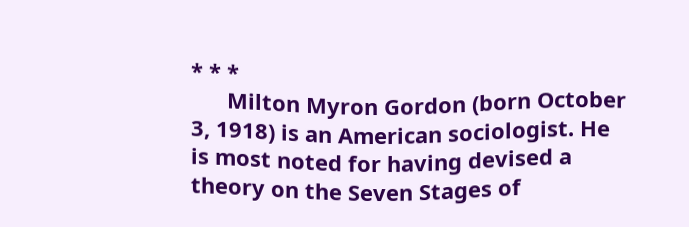* * *
      Milton Myron Gordon (born October 3, 1918) is an American sociologist. He is most noted for having devised a theory on the Seven Stages of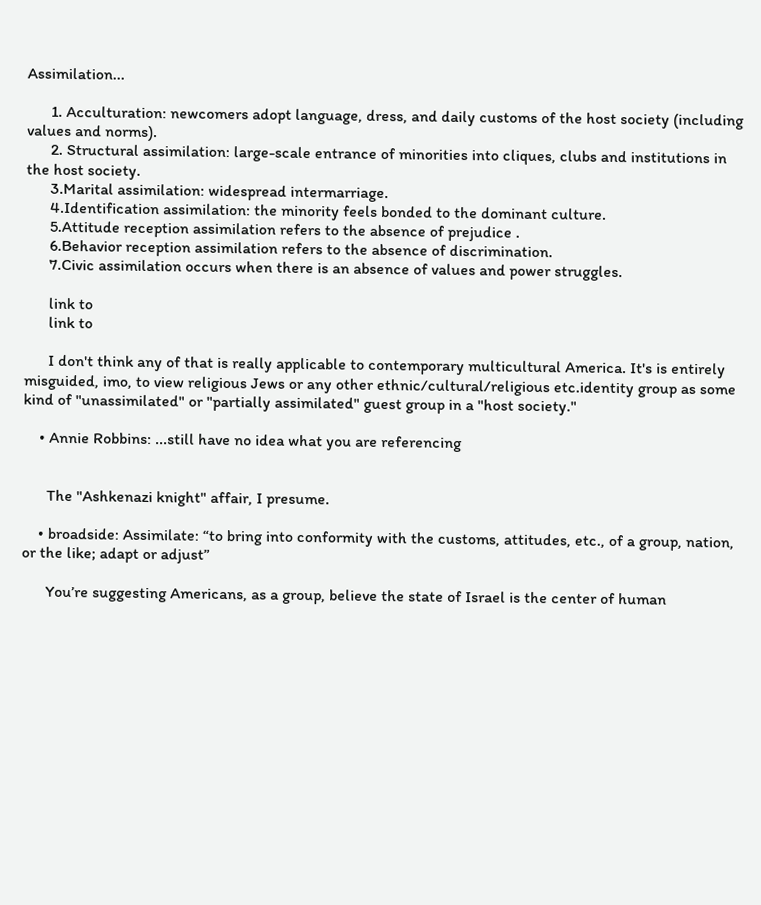Assimilation...

      1. Acculturation: newcomers adopt language, dress, and daily customs of the host society (including values and norms).
      2. Structural assimilation: large-scale entrance of minorities into cliques, clubs and institutions in the host society.
      3.Marital assimilation: widespread intermarriage.
      4.Identification assimilation: the minority feels bonded to the dominant culture.
      5.Attitude reception assimilation refers to the absence of prejudice .
      6.Behavior reception assimilation refers to the absence of discrimination.
      7.Civic assimilation occurs when there is an absence of values and power struggles.

      link to
      link to

      I don't think any of that is really applicable to contemporary multicultural America. It's is entirely misguided, imo, to view religious Jews or any other ethnic/cultural/religious etc.identity group as some kind of "unassimilated" or "partially assimilated" guest group in a "host society."

    • Annie Robbins: ...still have no idea what you are referencing


      The "Ashkenazi knight" affair, I presume.

    • broadside: Assimilate: “to bring into conformity with the customs, attitudes, etc., of a group, nation, or the like; adapt or adjust”

      You’re suggesting Americans, as a group, believe the state of Israel is the center of human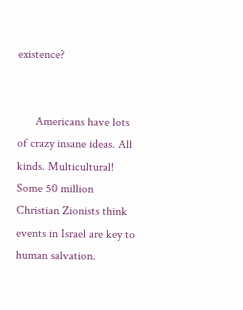existence?


      Americans have lots of crazy insane ideas. All kinds. Multicultural! Some 50 million Christian Zionists think events in Israel are key to human salvation.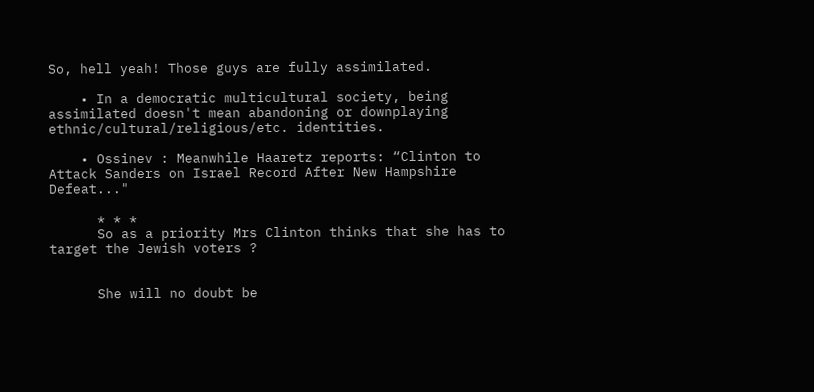So, hell yeah! Those guys are fully assimilated.

    • In a democratic multicultural society, being assimilated doesn't mean abandoning or downplaying ethnic/cultural/religious/etc. identities.

    • Ossinev : Meanwhile Haaretz reports: “Clinton to Attack Sanders on Israel Record After New Hampshire Defeat..."

      * * *
      So as a priority Mrs Clinton thinks that she has to target the Jewish voters ?


      She will no doubt be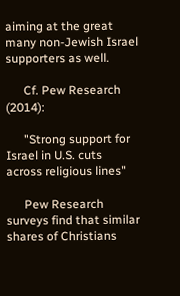aiming at the great many non-Jewish Israel supporters as well.

      Cf. Pew Research (2014):

      "Strong support for Israel in U.S. cuts across religious lines"

      Pew Research surveys find that similar shares of Christians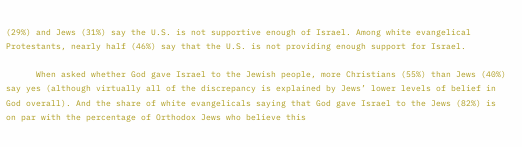(29%) and Jews (31%) say the U.S. is not supportive enough of Israel. Among white evangelical Protestants, nearly half (46%) say that the U.S. is not providing enough support for Israel.

      When asked whether God gave Israel to the Jewish people, more Christians (55%) than Jews (40%) say yes (although virtually all of the discrepancy is explained by Jews’ lower levels of belief in God overall). And the share of white evangelicals saying that God gave Israel to the Jews (82%) is on par with the percentage of Orthodox Jews who believe this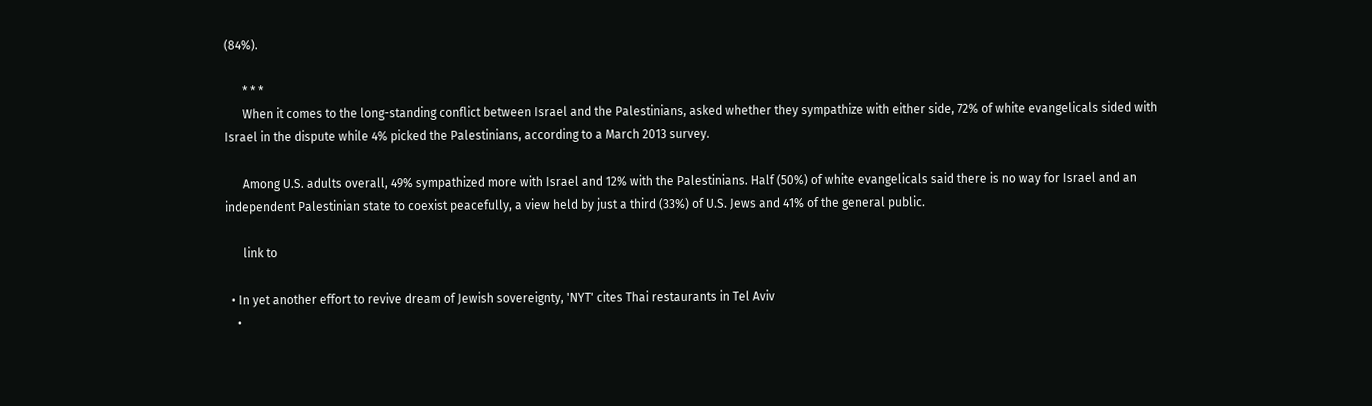(84%).

      * * *
      When it comes to the long-standing conflict between Israel and the Palestinians, asked whether they sympathize with either side, 72% of white evangelicals sided with Israel in the dispute while 4% picked the Palestinians, according to a March 2013 survey.

      Among U.S. adults overall, 49% sympathized more with Israel and 12% with the Palestinians. Half (50%) of white evangelicals said there is no way for Israel and an independent Palestinian state to coexist peacefully, a view held by just a third (33%) of U.S. Jews and 41% of the general public.

      link to

  • In yet another effort to revive dream of Jewish sovereignty, 'NYT' cites Thai restaurants in Tel Aviv
    •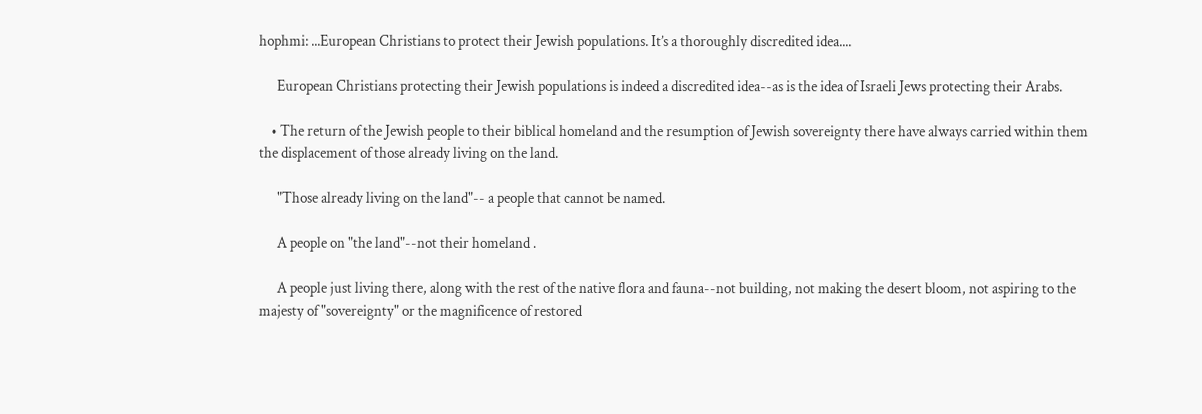hophmi: ...European Christians to protect their Jewish populations. It’s a thoroughly discredited idea....

      European Christians protecting their Jewish populations is indeed a discredited idea--as is the idea of Israeli Jews protecting their Arabs.

    • The return of the Jewish people to their biblical homeland and the resumption of Jewish sovereignty there have always carried within them the displacement of those already living on the land.

      "Those already living on the land"-- a people that cannot be named.

      A people on "the land"--not their homeland .

      A people just living there, along with the rest of the native flora and fauna--not building, not making the desert bloom, not aspiring to the majesty of "sovereignty" or the magnificence of restored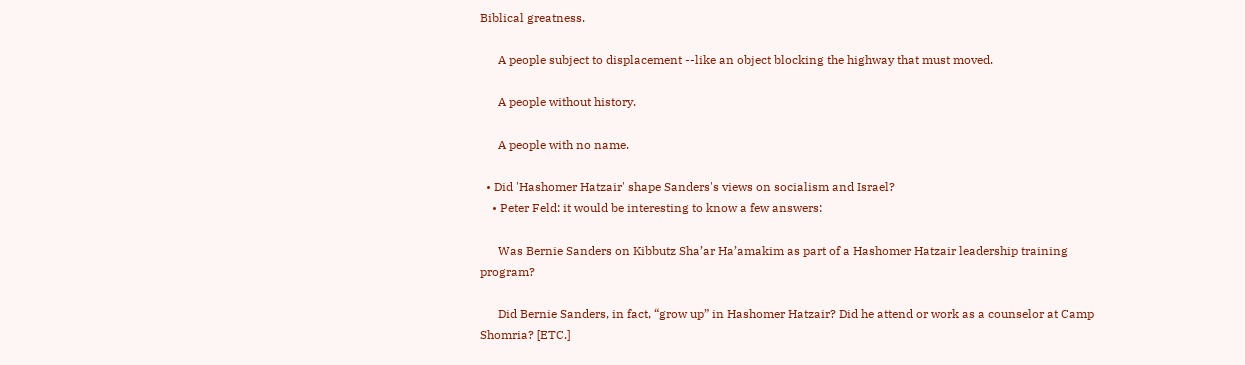Biblical greatness.

      A people subject to displacement --like an object blocking the highway that must moved.

      A people without history.

      A people with no name.

  • Did 'Hashomer Hatzair' shape Sanders's views on socialism and Israel?
    • Peter Feld: it would be interesting to know a few answers:

      Was Bernie Sanders on Kibbutz Sha’ar Ha’amakim as part of a Hashomer Hatzair leadership training program?

      Did Bernie Sanders, in fact, “grow up” in Hashomer Hatzair? Did he attend or work as a counselor at Camp Shomria? [ETC.]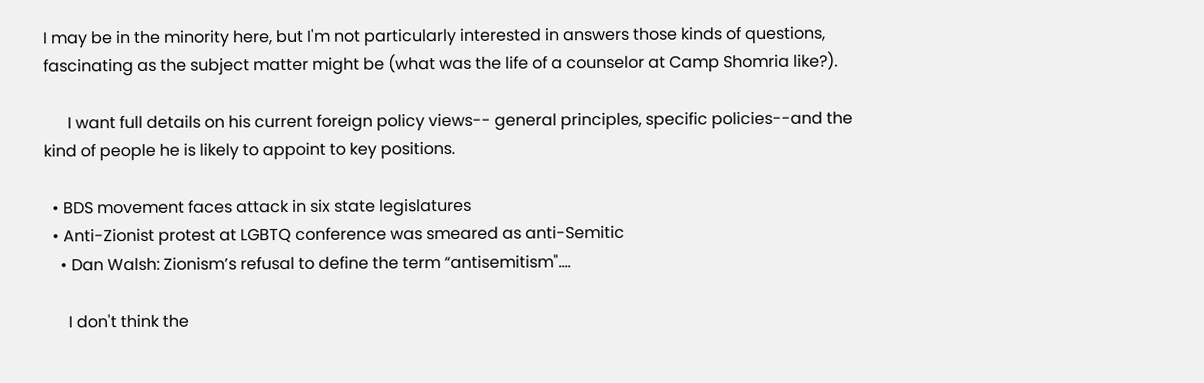I may be in the minority here, but I'm not particularly interested in answers those kinds of questions, fascinating as the subject matter might be (what was the life of a counselor at Camp Shomria like?).

      I want full details on his current foreign policy views-- general principles, specific policies--and the kind of people he is likely to appoint to key positions.

  • BDS movement faces attack in six state legislatures
  • Anti-Zionist protest at LGBTQ conference was smeared as anti-Semitic
    • Dan Walsh: Zionism’s refusal to define the term “antisemitism"....

      I don't think the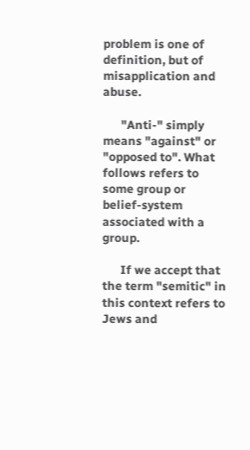problem is one of definition, but of misapplication and abuse.

      "Anti-" simply means "against" or "opposed to". What follows refers to some group or belief-system associated with a group.

      If we accept that the term "semitic" in this context refers to Jews and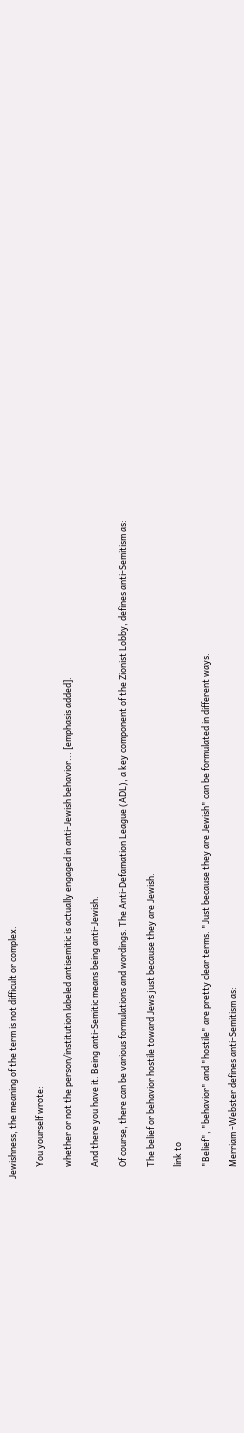Jewishness, the meaning of the term is not difficult or complex.

      You yourself wrote:

      whether or not the person/institution labeled antisemitic is actually engaged in anti-Jewish behavior... [emphasis added].

      And there you have it. Being anti-Semitic means being anti-Jewish.

      Of course, there can be various formulations and wordings. The Anti-Defamation League (ADL), a key component of the Zionist Lobby, defines anti-Semitism as:

      The belief or behavior hostile toward Jews just because they are Jewish.

      link to

      "Belief", "behavior" and "hostile" are pretty clear terms. "Just because they are Jewish" can be formulated in different ways.

      Merriam -Webster defines anti-Semitism as: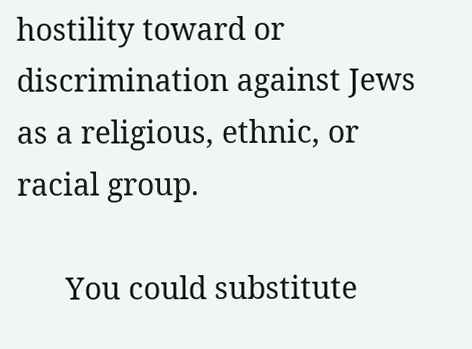hostility toward or discrimination against Jews as a religious, ethnic, or racial group.

      You could substitute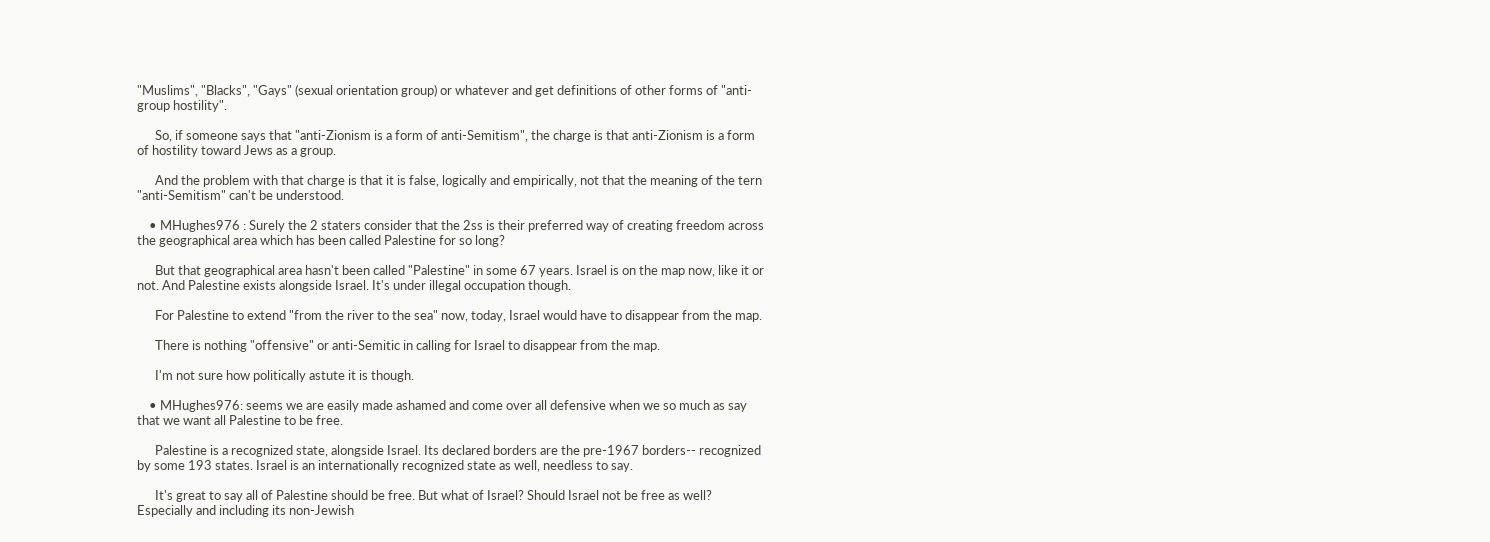"Muslims", "Blacks", "Gays" (sexual orientation group) or whatever and get definitions of other forms of "anti-group hostility".

      So, if someone says that "anti-Zionism is a form of anti-Semitism", the charge is that anti-Zionism is a form of hostility toward Jews as a group.

      And the problem with that charge is that it is false, logically and empirically, not that the meaning of the tern "anti-Semitism" can't be understood.

    • MHughes976 : Surely the 2 staters consider that the 2ss is their preferred way of creating freedom across the geographical area which has been called Palestine for so long?

      But that geographical area hasn't been called "Palestine" in some 67 years. Israel is on the map now, like it or not. And Palestine exists alongside Israel. It's under illegal occupation though.

      For Palestine to extend "from the river to the sea" now, today, Israel would have to disappear from the map.

      There is nothing "offensive" or anti-Semitic in calling for Israel to disappear from the map.

      I'm not sure how politically astute it is though.

    • MHughes976: seems we are easily made ashamed and come over all defensive when we so much as say that we want all Palestine to be free.

      Palestine is a recognized state, alongside Israel. Its declared borders are the pre-1967 borders-- recognized by some 193 states. Israel is an internationally recognized state as well, needless to say.

      It's great to say all of Palestine should be free. But what of Israel? Should Israel not be free as well? Especially and including its non-Jewish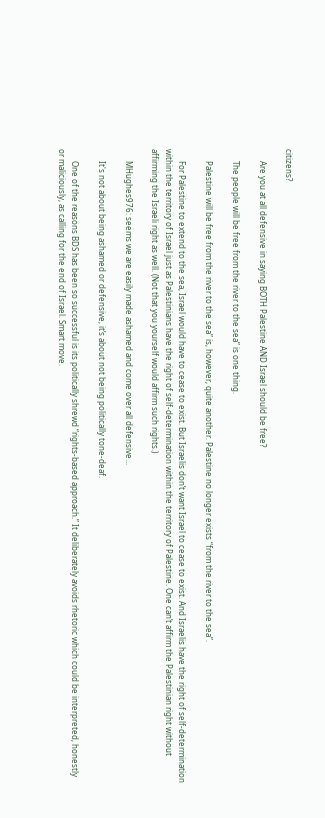citizens?

      Are you at all defensive in saying BOTH Palestine AND Israel should be free?

      The people will be free from the river to the sea” is one thing.

      Palestine will be free from the river to the sea” is, however, quite another. Palestine no longer exists “from the river to the sea”.

      For Palestine to extend to the sea, Israel would have to cease to exist. But Israelis don’t want Israel to cease to exist. And Israelis have the right of self-determination within the territory of Israel just as Palestinians have the right of self-determination within the territory of Palestine. One can’t affirm the Palestinian right without affirming the Israeli right as well. (Not that you yourself would affirm such rights.)

      MHughes976: seems we are easily made ashamed and come over all defensive...

      It's not about being ashamed or defensive, it’s about not being politically tone-deaf.

      One of the reasons BDS has been so successful is its politically shrewd “rights-based approach.” It deliberately avoids rhetoric which could be interpreted, honestly or maliciously, as calling for the end of Israel. Smart move.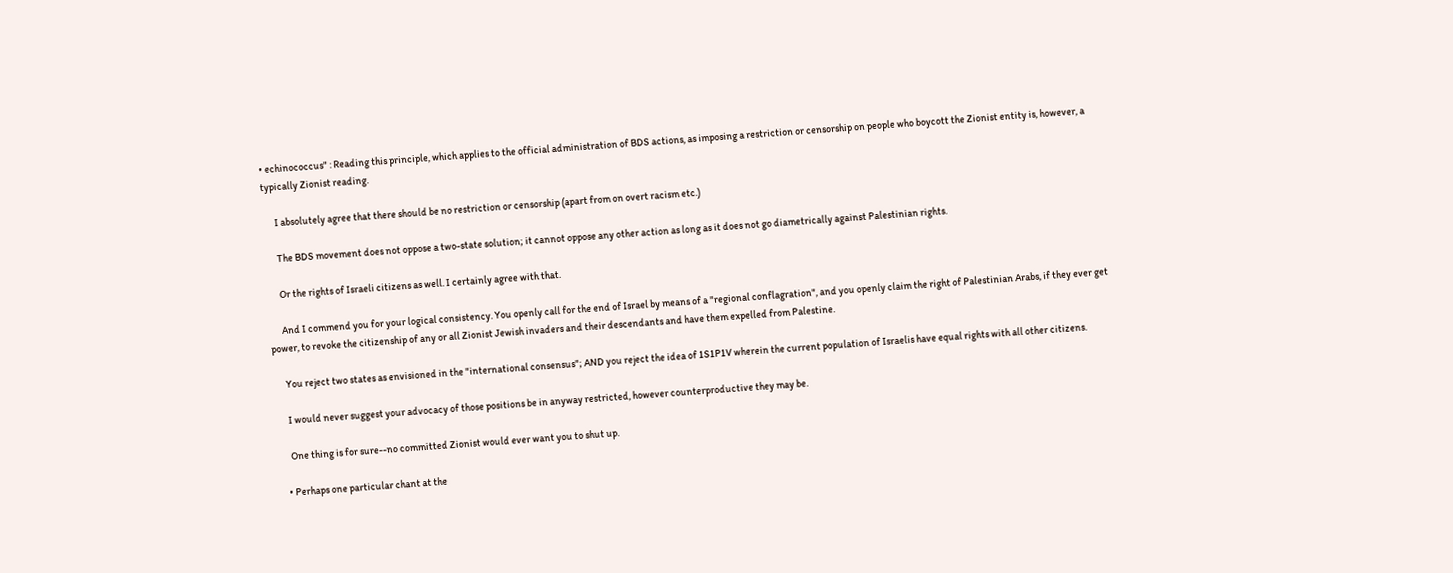• echinococcus" : Reading this principle, which applies to the official administration of BDS actions, as imposing a restriction or censorship on people who boycott the Zionist entity is, however, a typically Zionist reading.

      I absolutely agree that there should be no restriction or censorship (apart from on overt racism etc.)

      The BDS movement does not oppose a two-state solution; it cannot oppose any other action as long as it does not go diametrically against Palestinian rights.

      Or the rights of Israeli citizens as well. I certainly agree with that.

      And I commend you for your logical consistency. You openly call for the end of Israel by means of a "regional conflagration", and you openly claim the right of Palestinian Arabs, if they ever get power, to revoke the citizenship of any or all Zionist Jewish invaders and their descendants and have them expelled from Palestine.

      You reject two states as envisioned in the "international consensus"; AND you reject the idea of 1S1P1V wherein the current population of Israelis have equal rights with all other citizens.

      I would never suggest your advocacy of those positions be in anyway restricted, however counterproductive they may be.

      One thing is for sure--no committed Zionist would ever want you to shut up.

    • Perhaps one particular chant at the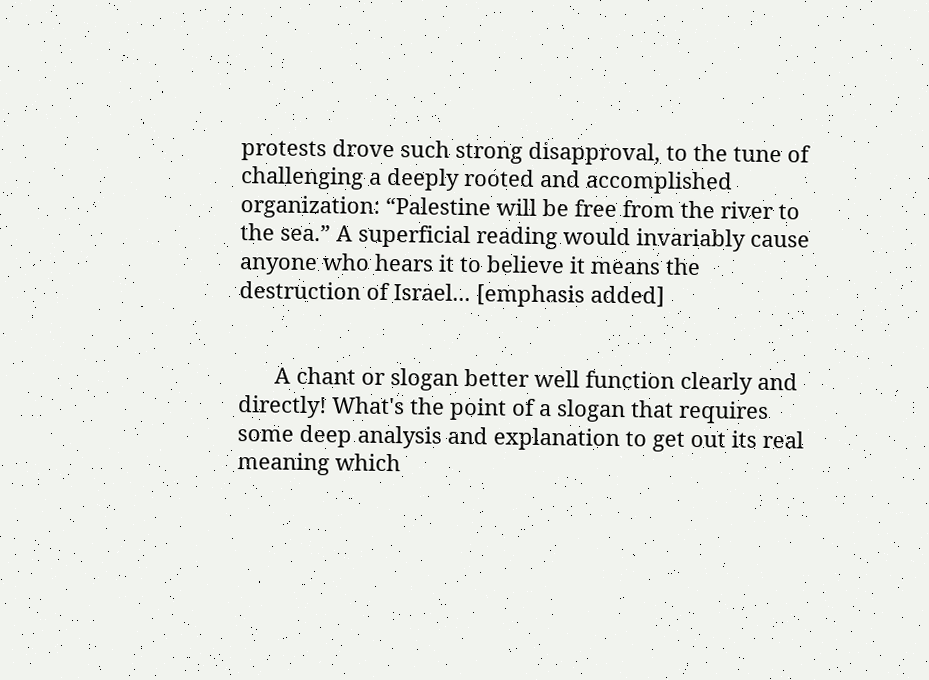protests drove such strong disapproval, to the tune of challenging a deeply rooted and accomplished organization: “Palestine will be free from the river to the sea.” A superficial reading would invariably cause anyone who hears it to believe it means the destruction of Israel... [emphasis added]


      A chant or slogan better well function clearly and directly! What's the point of a slogan that requires some deep analysis and explanation to get out its real meaning which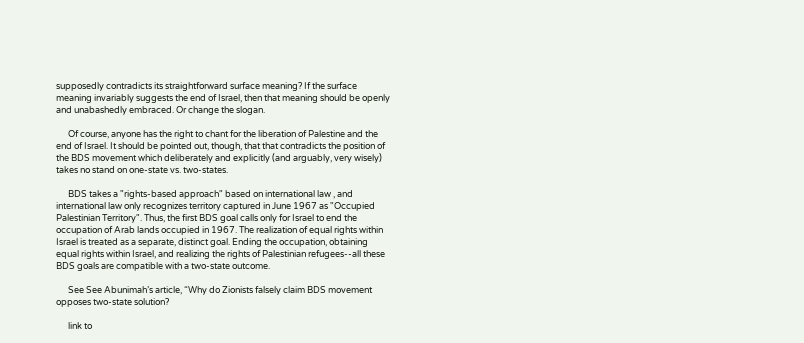supposedly contradicts its straightforward surface meaning? If the surface meaning invariably suggests the end of Israel, then that meaning should be openly and unabashedly embraced. Or change the slogan.

      Of course, anyone has the right to chant for the liberation of Palestine and the end of Israel. It should be pointed out, though, that that contradicts the position of the BDS movement which deliberately and explicitly (and arguably, very wisely) takes no stand on one-state vs. two-states.

      BDS takes a "rights-based approach" based on international law , and international law only recognizes territory captured in June 1967 as "Occupied Palestinian Territory". Thus, the first BDS goal calls only for Israel to end the occupation of Arab lands occupied in 1967. The realization of equal rights within Israel is treated as a separate, distinct goal. Ending the occupation, obtaining equal rights within Israel, and realizing the rights of Palestinian refugees--all these BDS goals are compatible with a two-state outcome.

      See See Abunimah’s article, “Why do Zionists falsely claim BDS movement opposes two-state solution?

      link to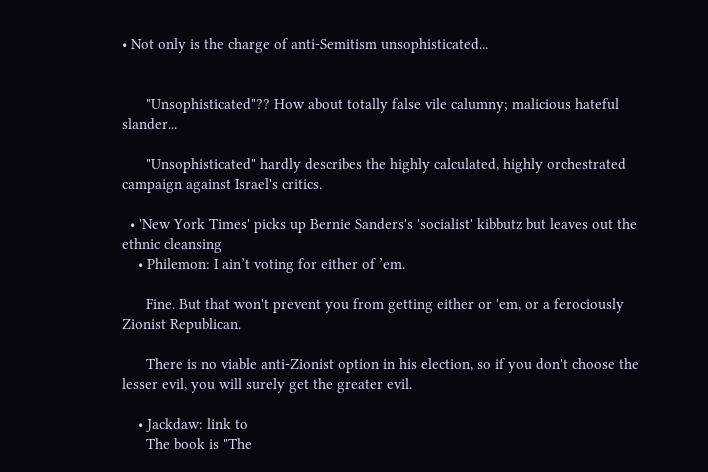• Not only is the charge of anti-Semitism unsophisticated...


      "Unsophisticated"?? How about totally false vile calumny; malicious hateful slander...

      "Unsophisticated" hardly describes the highly calculated, highly orchestrated campaign against Israel's critics.

  • 'New York Times' picks up Bernie Sanders's 'socialist' kibbutz but leaves out the ethnic cleansing
    • Philemon: I ain’t voting for either of ’em.

      Fine. But that won't prevent you from getting either or 'em, or a ferociously Zionist Republican.

      There is no viable anti-Zionist option in his election, so if you don't choose the lesser evil, you will surely get the greater evil.

    • Jackdaw: link to
      The book is "The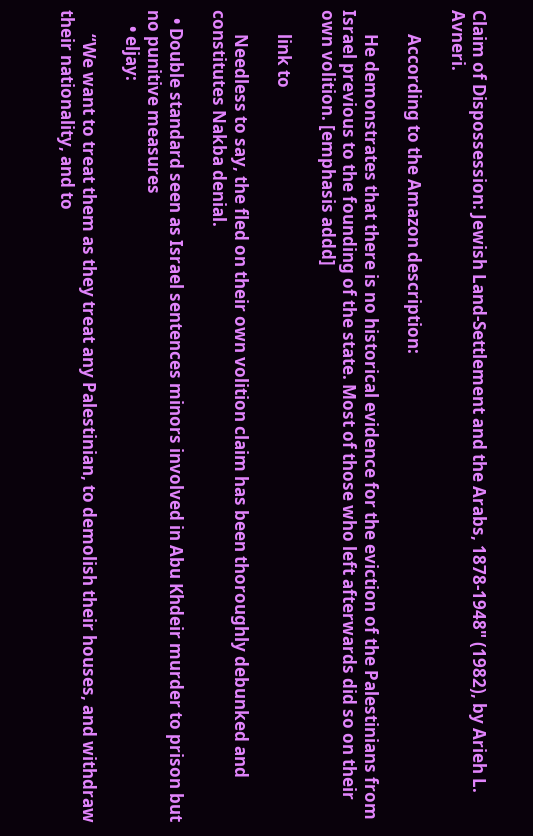Claim of Dispossession: Jewish Land-Settlement and the Arabs, 1878-1948" (1982), by Arieh L. Avneri.

      According to the Amazon description:

      He demonstrates that there is no historical evidence for the eviction of the Palestinians from Israel previous to the founding of the state. Most of those who left afterwards did so on their own volition. [emphasis addd]

      link to

      Needless to say, the fled on their own volition claim has been thoroughly debunked and constitutes Nakba denial.

  • Double standard seen as Israel sentences minors involved in Abu Khdeir murder to prison but no punitive measures
    • eljay:

      “We want to treat them as they treat any Palestinian, to demolish their houses, and withdraw their nationality, and to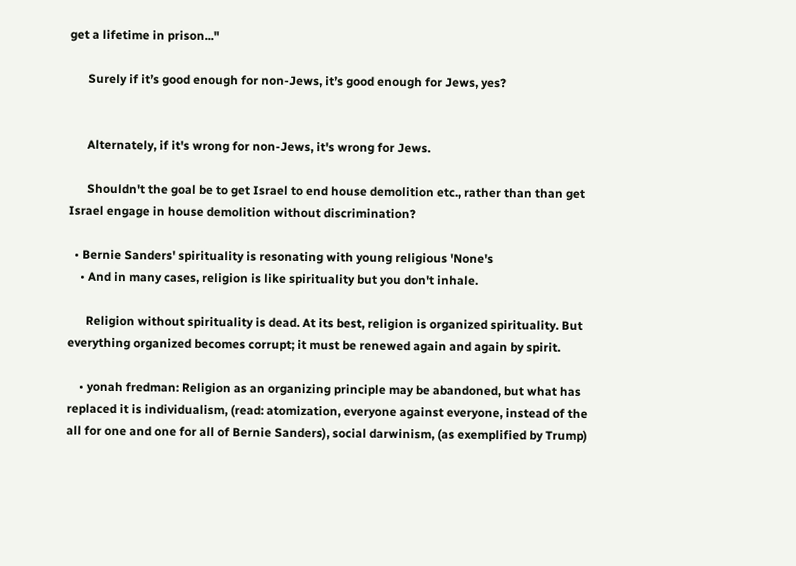get a lifetime in prison..."

      Surely if it’s good enough for non-Jews, it’s good enough for Jews, yes?


      Alternately, if it's wrong for non-Jews, it's wrong for Jews.

      Shouldn't the goal be to get Israel to end house demolition etc., rather than than get Israel engage in house demolition without discrimination?

  • Bernie Sanders' spirituality is resonating with young religious 'None's
    • And in many cases, religion is like spirituality but you don't inhale.

      Religion without spirituality is dead. At its best, religion is organized spirituality. But everything organized becomes corrupt; it must be renewed again and again by spirit.

    • yonah fredman: Religion as an organizing principle may be abandoned, but what has replaced it is individualism, (read: atomization, everyone against everyone, instead of the all for one and one for all of Bernie Sanders), social darwinism, (as exemplified by Trump)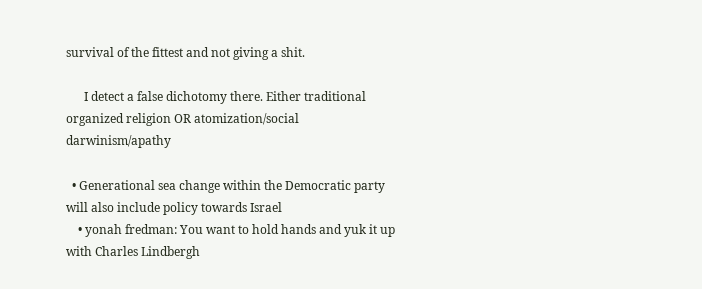survival of the fittest and not giving a shit.

      I detect a false dichotomy there. Either traditional organized religion OR atomization/social darwinism/apathy

  • Generational sea change within the Democratic party will also include policy towards Israel
    • yonah fredman: You want to hold hands and yuk it up with Charles Lindbergh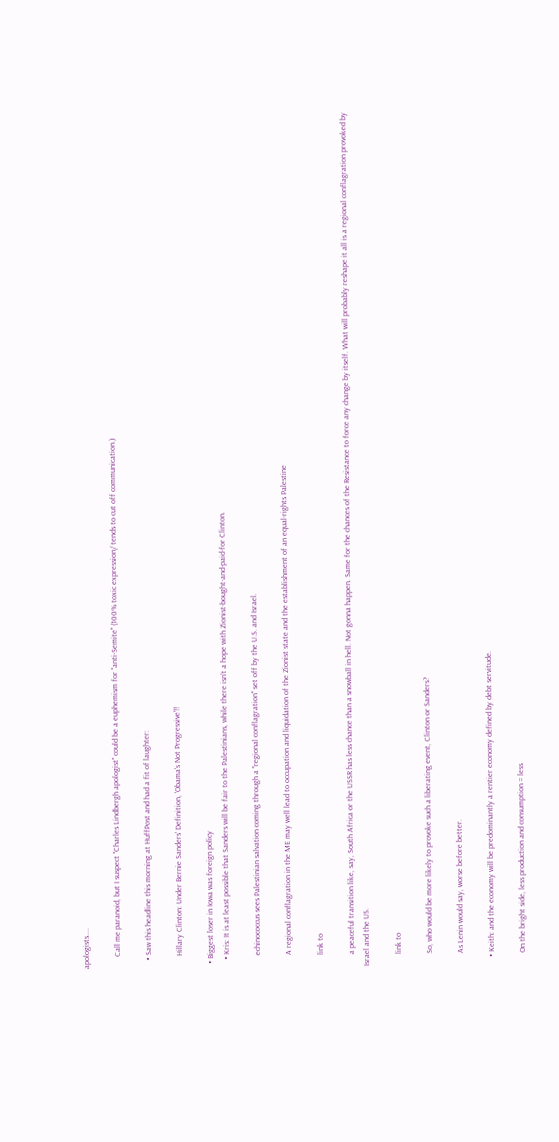apologists....

      Call me paranoid, but I suspect "Charles Lindbergh apologist" could be a euphemism for "anti-Semite" (100% toxic expression/ tends to cut off communication.)

    • Saw this headline this morning at HuffPost and had a fit of laughter:

      Hillary Clinton: Under Bernie Sanders' Definition, 'Obama's Not Progressive'!!

  • Biggest loser in Iowa was foreign policy
    • Kris: It is at least possible that Sanders will be fair to the Palestinians, while there isn’t a hope with Zionist-bought-and-paid-for Clinton.

      echinococcus sees Palestinian salvation coming through a "regional conflagration" set off by the U.S. and Israel.

      A regional conflagration in the ME may well lead to occupation and liquidation of the Zionist state and the establishment of an equal-rights Palestine

      link to

      a peaceful transition like, say, South Africa or the USSR has less chance than a snowball in hell. Not gonna happen. Same for the chances of the Resistance to force any change by itself. What will probably reshape it all is a regional conflagration provoked by Israel and the US.

      link to

      So, who would be more likely to provoke such a liberating event, Clinton or Sanders?

      As Lenin would say, worse before better.

    • Keith: and the economy will be predominantly a rentier economy defined by debt servitude.

      On the bright side, less production and consumption = less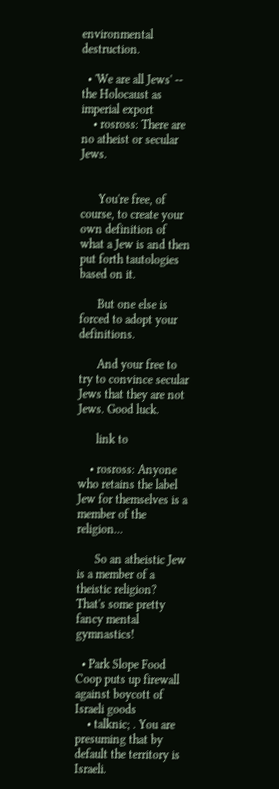environmental destruction.

  • 'We are all Jews' -- the Holocaust as imperial export
    • rosross: There are no atheist or secular Jews.


      You're free, of course, to create your own definition of what a Jew is and then put forth tautologies based on it.

      But one else is forced to adopt your definitions.

      And your free to try to convince secular Jews that they are not Jews. Good luck.

      link to

    • rosross: Anyone who retains the label Jew for themselves is a member of the religion...

      So an atheistic Jew is a member of a theistic religion? That's some pretty fancy mental gymnastics!

  • Park Slope Food Coop puts up firewall against boycott of Israeli goods
    • talknic; . You are presuming that by default the territory is Israeli.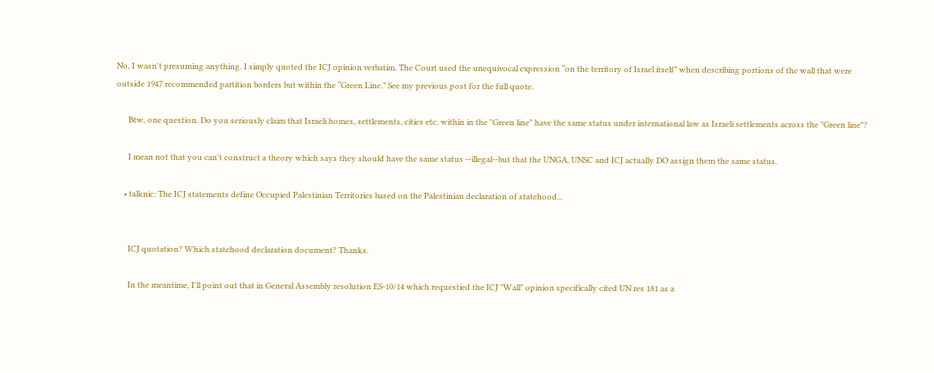No, I wasn't presuming anything. I simply quoted the ICJ opinion verbatim. The Court used the unequivocal expression “on the territory of Israel itself” when describing portions of the wall that were outside 1947 recommended partition borders but within the “Green Line.” See my previous post for the full quote.

      Btw, one question. Do you seriously claim that Israeli homes, settlements, cities etc. within in the "Green line" have the same status under international law as Israeli settlements across the "Green line"?

      I mean not that you can't construct a theory which says they should have the same status --illegal--but that the UNGA, UNSC and ICJ actually DO assign them the same status.

    • talknic: The ICJ statements define Occupied Palestinian Territories based on the Palestinian declaration of statehood...


      ICJ quotation? Which statehood declaration document? Thanks.

      In the meantime, I'll point out that in General Assembly resolution ES-10/14 which requestied the ICJ "Wall" opinion specifically cited UN res 181 as a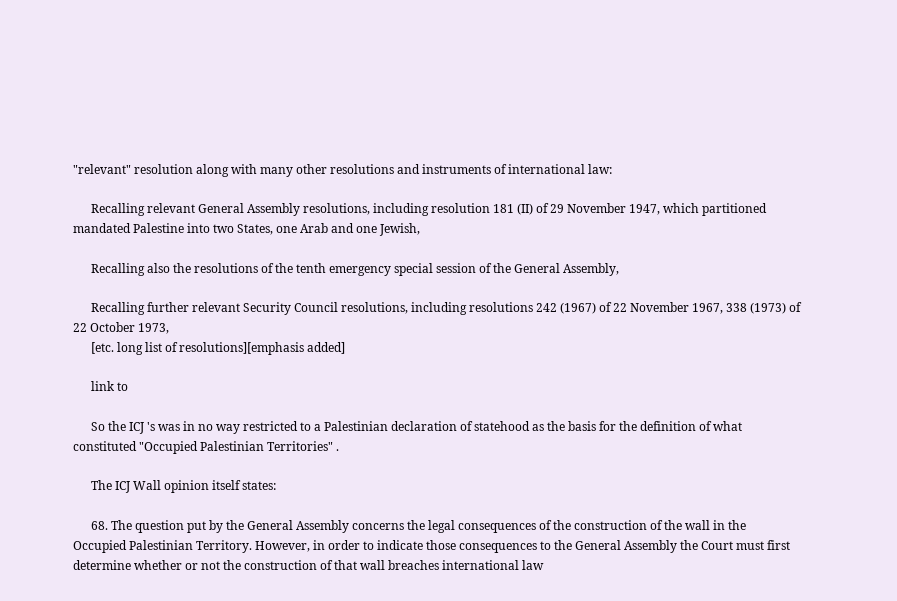"relevant" resolution along with many other resolutions and instruments of international law:

      Recalling relevant General Assembly resolutions, including resolution 181 (II) of 29 November 1947, which partitioned mandated Palestine into two States, one Arab and one Jewish,

      Recalling also the resolutions of the tenth emergency special session of the General Assembly,

      Recalling further relevant Security Council resolutions, including resolutions 242 (1967) of 22 November 1967, 338 (1973) of 22 October 1973,
      [etc. long list of resolutions][emphasis added]

      link to

      So the ICJ 's was in no way restricted to a Palestinian declaration of statehood as the basis for the definition of what constituted "Occupied Palestinian Territories" .

      The ICJ Wall opinion itself states:

      68. The question put by the General Assembly concerns the legal consequences of the construction of the wall in the Occupied Palestinian Territory. However, in order to indicate those consequences to the General Assembly the Court must first determine whether or not the construction of that wall breaches international law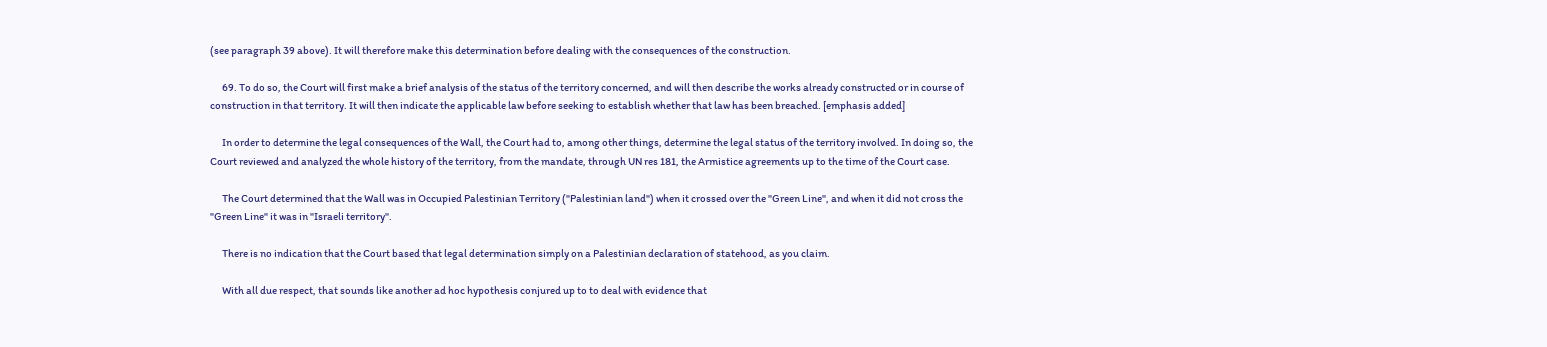(see paragraph 39 above). It will therefore make this determination before dealing with the consequences of the construction.

      69. To do so, the Court will first make a brief analysis of the status of the territory concerned, and will then describe the works already constructed or in course of construction in that territory. It will then indicate the applicable law before seeking to establish whether that law has been breached. [emphasis added]

      In order to determine the legal consequences of the Wall, the Court had to, among other things, determine the legal status of the territory involved. In doing so, the Court reviewed and analyzed the whole history of the territory, from the mandate, through UN res 181, the Armistice agreements up to the time of the Court case.

      The Court determined that the Wall was in Occupied Palestinian Territory ("Palestinian land") when it crossed over the "Green Line", and when it did not cross the "Green Line" it was in "Israeli territory".

      There is no indication that the Court based that legal determination simply on a Palestinian declaration of statehood, as you claim.

      With all due respect, that sounds like another ad hoc hypothesis conjured up to to deal with evidence that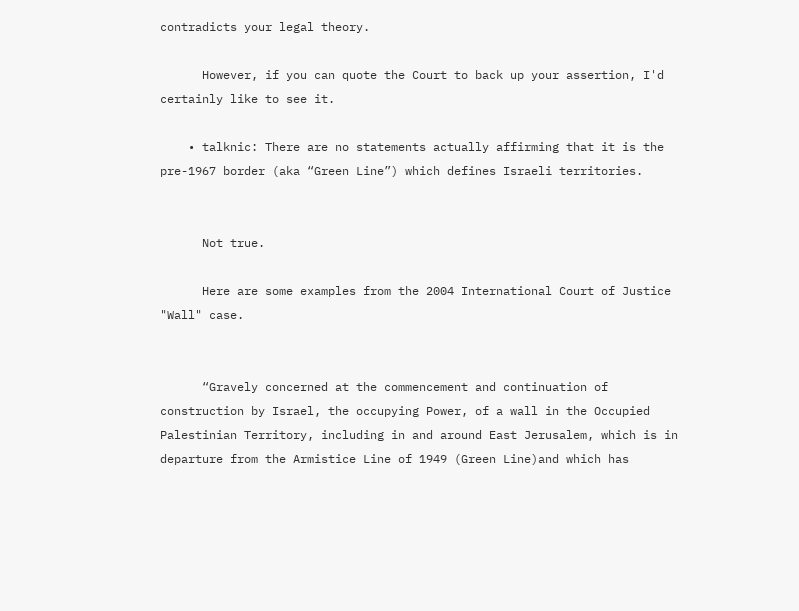contradicts your legal theory.

      However, if you can quote the Court to back up your assertion, I'd certainly like to see it.

    • talknic: There are no statements actually affirming that it is the pre-1967 border (aka “Green Line”) which defines Israeli territories.


      Not true.

      Here are some examples from the 2004 International Court of Justice "Wall" case.


      “Gravely concerned at the commencement and continuation of construction by Israel, the occupying Power, of a wall in the Occupied Palestinian Territory, including in and around East Jerusalem, which is in departure from the Armistice Line of 1949 (Green Line)and which has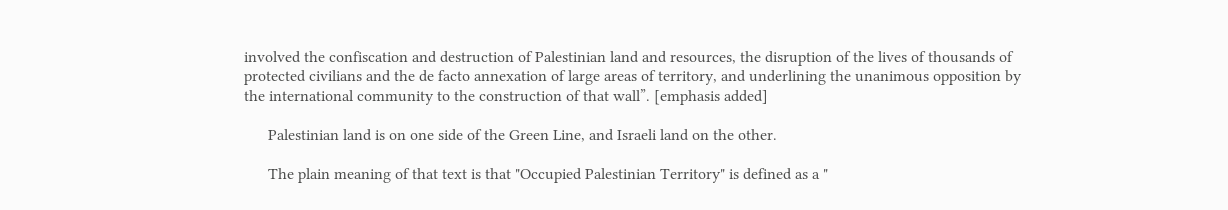involved the confiscation and destruction of Palestinian land and resources, the disruption of the lives of thousands of protected civilians and the de facto annexation of large areas of territory, and underlining the unanimous opposition by the international community to the construction of that wall”. [emphasis added]

      Palestinian land is on one side of the Green Line, and Israeli land on the other.

      The plain meaning of that text is that "Occupied Palestinian Territory" is defined as a "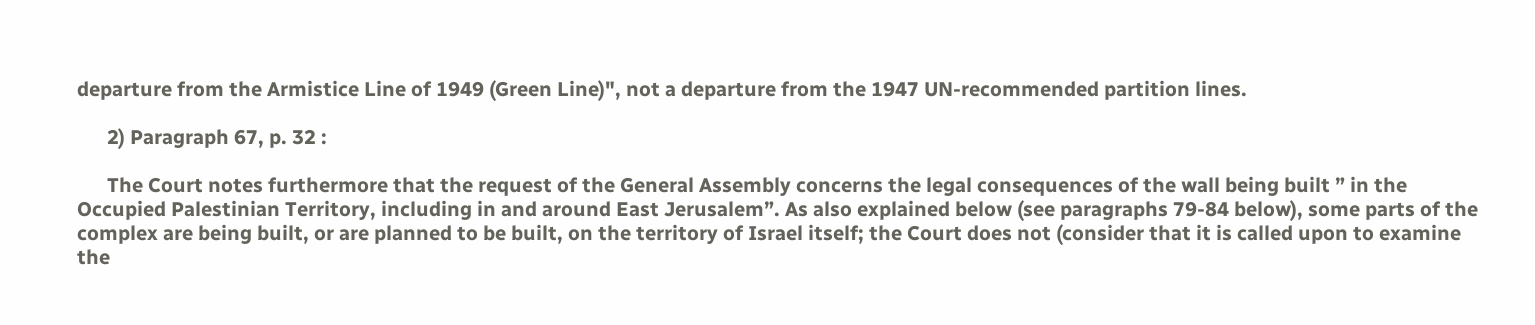departure from the Armistice Line of 1949 (Green Line)", not a departure from the 1947 UN-recommended partition lines.

      2) Paragraph 67, p. 32 :

      The Court notes furthermore that the request of the General Assembly concerns the legal consequences of the wall being built ” in the Occupied Palestinian Territory, including in and around East Jerusalem”. As also explained below (see paragraphs 79-84 below), some parts of the complex are being built, or are planned to be built, on the territory of Israel itself; the Court does not (consider that it is called upon to examine the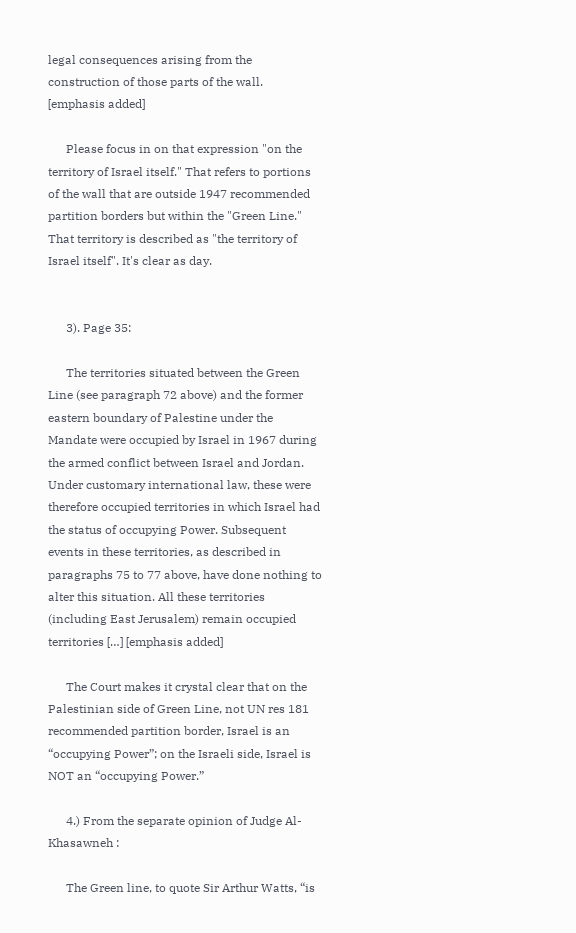legal consequences arising from the construction of those parts of the wall. [emphasis added]

      Please focus in on that expression "on the territory of Israel itself." That refers to portions of the wall that are outside 1947 recommended partition borders but within the "Green Line." That territory is described as "the territory of Israel itself". It's clear as day.


      3). Page 35:

      The territories situated between the Green Line (see paragraph 72 above) and the former eastern boundary of Palestine under the Mandate were occupied by Israel in 1967 during the armed conflict between Israel and Jordan. Under customary international law, these were therefore occupied territories in which Israel had the status of occupying Power. Subsequent events in these territories, as described in paragraphs 75 to 77 above, have done nothing to alter this situation. All these territories (including East Jerusalem) remain occupied territories […] [emphasis added]

      The Court makes it crystal clear that on the Palestinian side of Green Line, not UN res 181 recommended partition border, Israel is an “occupying Power”; on the Israeli side, Israel is NOT an “occupying Power.”

      4.) From the separate opinion of Judge Al-Khasawneh :

      The Green line, to quote Sir Arthur Watts, “is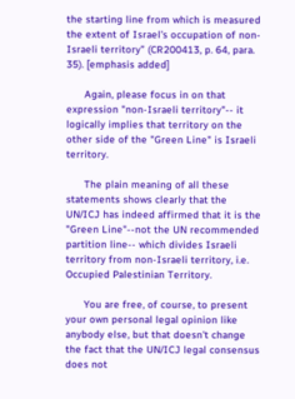the starting line from which is measured the extent of Israel’s occupation of non-Israeli territory” (CR200413, p. 64, para. 35). [emphasis added]

      Again, please focus in on that expression "non-Israeli territory"-- it logically implies that territory on the other side of the "Green Line" is Israeli territory.

      The plain meaning of all these statements shows clearly that the UN/ICJ has indeed affirmed that it is the "Green Line"--not the UN recommended partition line-- which divides Israeli territory from non-Israeli territory, i.e. Occupied Palestinian Territory.

      You are free, of course, to present your own personal legal opinion like anybody else, but that doesn't change the fact that the UN/ICJ legal consensus does not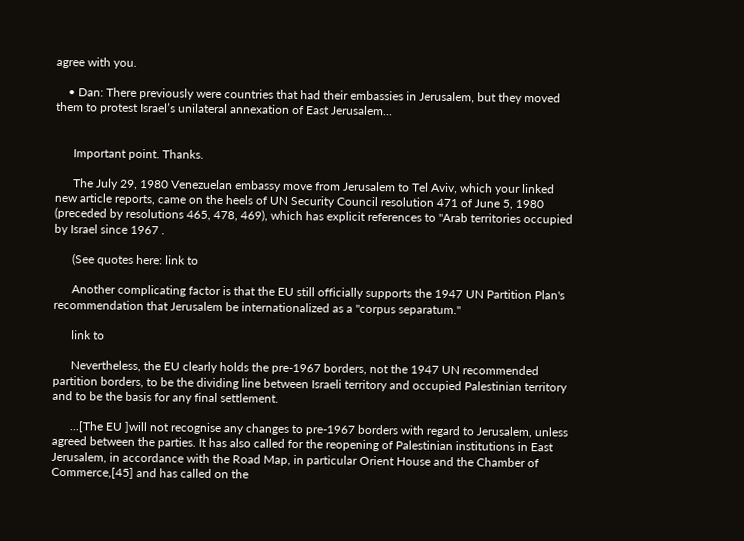agree with you.

    • Dan: There previously were countries that had their embassies in Jerusalem, but they moved them to protest Israel’s unilateral annexation of East Jerusalem...


      Important point. Thanks.

      The July 29, 1980 Venezuelan embassy move from Jerusalem to Tel Aviv, which your linked new article reports, came on the heels of UN Security Council resolution 471 of June 5, 1980 (preceded by resolutions 465, 478, 469), which has explicit references to "Arab territories occupied by Israel since 1967 .

      (See quotes here: link to

      Another complicating factor is that the EU still officially supports the 1947 UN Partition Plan's recommendation that Jerusalem be internationalized as a "corpus separatum."

      link to

      Nevertheless, the EU clearly holds the pre-1967 borders, not the 1947 UN recommended partition borders, to be the dividing line between Israeli territory and occupied Palestinian territory and to be the basis for any final settlement.

      ...[The EU ]will not recognise any changes to pre-1967 borders with regard to Jerusalem, unless agreed between the parties. It has also called for the reopening of Palestinian institutions in East Jerusalem, in accordance with the Road Map, in particular Orient House and the Chamber of Commerce,[45] and has called on the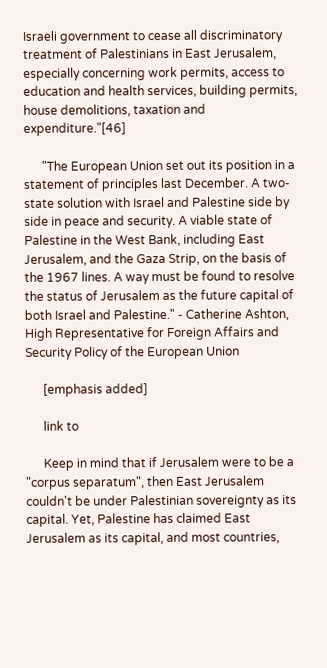Israeli government to cease all discriminatory treatment of Palestinians in East Jerusalem, especially concerning work permits, access to education and health services, building permits, house demolitions, taxation and expenditure."[46]

      "The European Union set out its position in a statement of principles last December. A two-state solution with Israel and Palestine side by side in peace and security. A viable state of Palestine in the West Bank, including East Jerusalem, and the Gaza Strip, on the basis of the 1967 lines. A way must be found to resolve the status of Jerusalem as the future capital of both Israel and Palestine." - Catherine Ashton, High Representative for Foreign Affairs and Security Policy of the European Union

      [emphasis added]

      link to

      Keep in mind that if Jerusalem were to be a "corpus separatum", then East Jerusalem couldn't be under Palestinian sovereignty as its capital. Yet, Palestine has claimed East Jerusalem as its capital, and most countries,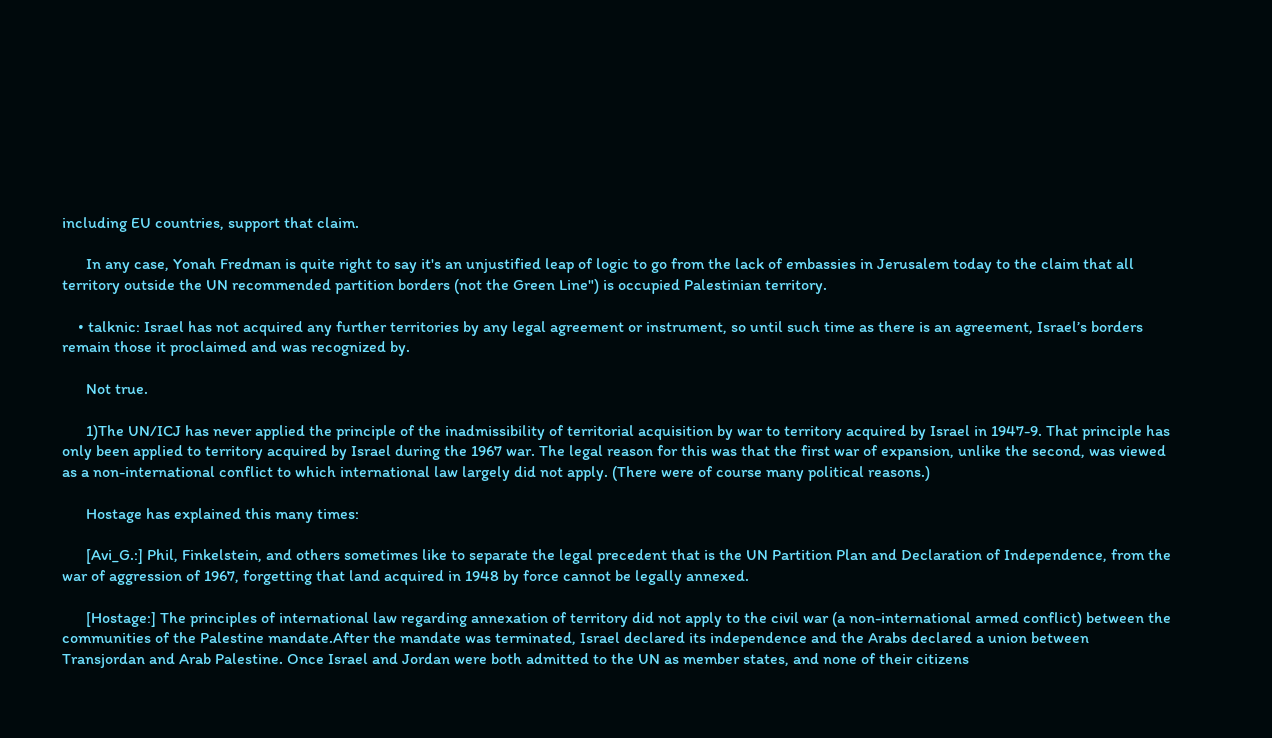including EU countries, support that claim.

      In any case, Yonah Fredman is quite right to say it's an unjustified leap of logic to go from the lack of embassies in Jerusalem today to the claim that all territory outside the UN recommended partition borders (not the Green Line") is occupied Palestinian territory.

    • talknic: Israel has not acquired any further territories by any legal agreement or instrument, so until such time as there is an agreement, Israel’s borders remain those it proclaimed and was recognized by.

      Not true.

      1)The UN/ICJ has never applied the principle of the inadmissibility of territorial acquisition by war to territory acquired by Israel in 1947-9. That principle has only been applied to territory acquired by Israel during the 1967 war. The legal reason for this was that the first war of expansion, unlike the second, was viewed as a non-international conflict to which international law largely did not apply. (There were of course many political reasons.)

      Hostage has explained this many times:

      [Avi_G.:] Phil, Finkelstein, and others sometimes like to separate the legal precedent that is the UN Partition Plan and Declaration of Independence, from the war of aggression of 1967, forgetting that land acquired in 1948 by force cannot be legally annexed.

      [Hostage:] The principles of international law regarding annexation of territory did not apply to the civil war (a non-international armed conflict) between the communities of the Palestine mandate.After the mandate was terminated, Israel declared its independence and the Arabs declared a union between Transjordan and Arab Palestine. Once Israel and Jordan were both admitted to the UN as member states, and none of their citizens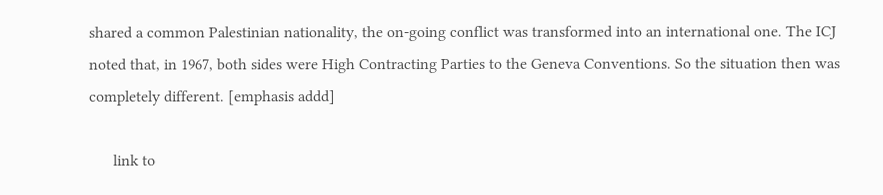shared a common Palestinian nationality, the on-going conflict was transformed into an international one. The ICJ noted that, in 1967, both sides were High Contracting Parties to the Geneva Conventions. So the situation then was completely different. [emphasis addd]

      link to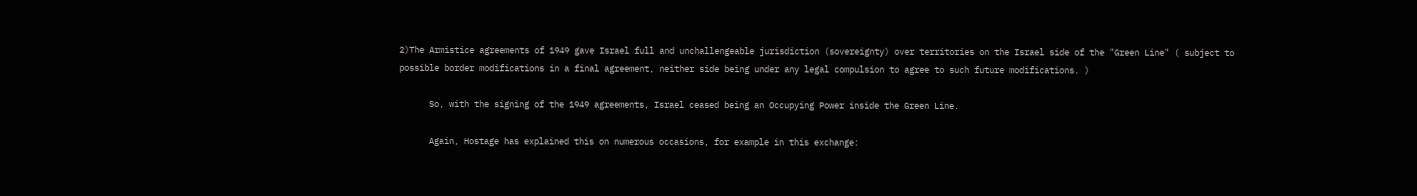2)The Armistice agreements of 1949 gave Israel full and unchallengeable jurisdiction (sovereignty) over territories on the Israel side of the "Green Line" ( subject to possible border modifications in a final agreement, neither side being under any legal compulsion to agree to such future modifications. )

      So, with the signing of the 1949 agreements, Israel ceased being an Occupying Power inside the Green Line.

      Again, Hostage has explained this on numerous occasions, for example in this exchange: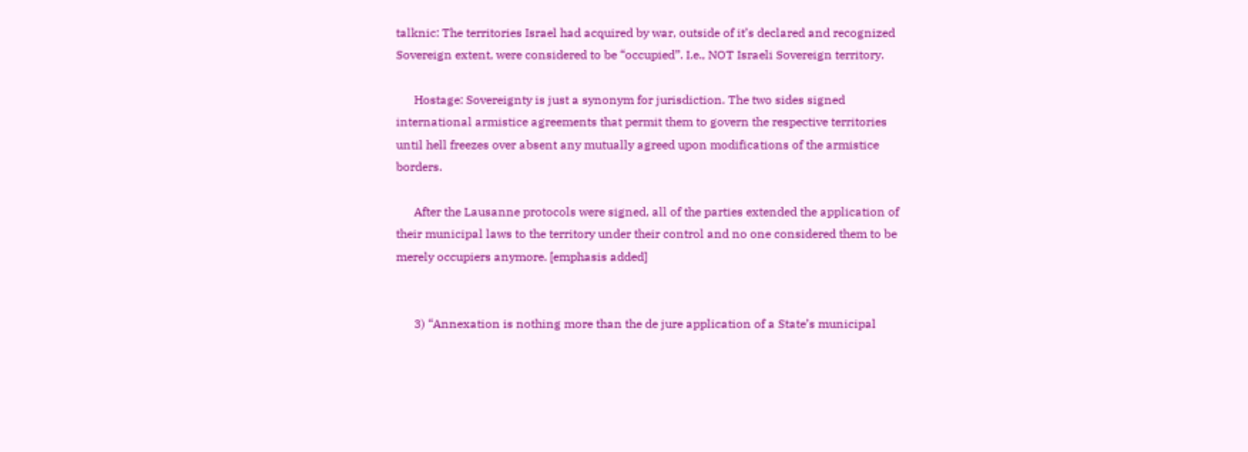talknic: The territories Israel had acquired by war, outside of it’s declared and recognized Sovereign extent, were considered to be “occupied”. I.e., NOT Israeli Sovereign territory.

      Hostage: Sovereignty is just a synonym for jurisdiction. The two sides signed international armistice agreements that permit them to govern the respective territories until hell freezes over absent any mutually agreed upon modifications of the armistice borders.

      After the Lausanne protocols were signed, all of the parties extended the application of their municipal laws to the territory under their control and no one considered them to be merely occupiers anymore. [emphasis added]


      3) “Annexation is nothing more than the de jure application of a State’s municipal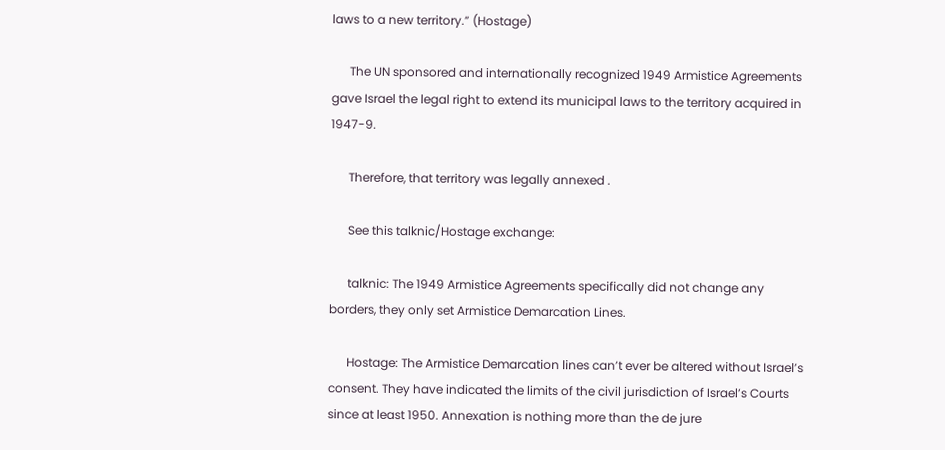laws to a new territory.” (Hostage)

      The UN sponsored and internationally recognized 1949 Armistice Agreements gave Israel the legal right to extend its municipal laws to the territory acquired in 1947-9.

      Therefore, that territory was legally annexed .

      See this talknic/Hostage exchange:

      talknic: The 1949 Armistice Agreements specifically did not change any borders, they only set Armistice Demarcation Lines.

      Hostage: The Armistice Demarcation lines can’t ever be altered without Israel’s consent. They have indicated the limits of the civil jurisdiction of Israel’s Courts since at least 1950. Annexation is nothing more than the de jure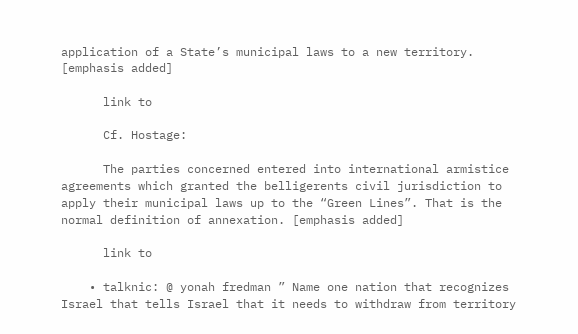application of a State’s municipal laws to a new territory. [emphasis added]

      link to

      Cf. Hostage:

      The parties concerned entered into international armistice agreements which granted the belligerents civil jurisdiction to apply their municipal laws up to the “Green Lines”. That is the normal definition of annexation. [emphasis added]

      link to

    • talknic: @ yonah fredman ” Name one nation that recognizes Israel that tells Israel that it needs to withdraw from territory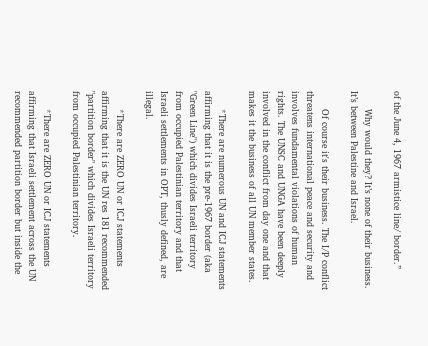of the June 4, 1967 armistice line/ border.”

      Why would they? It’s none of their business. It’s between Palestine and Israel.

      Of course it's their business. The I/P conflict threatens international peace and security and involves fundamental violations of human rights. The UNSC and UNGA have been deeply involved in the conflict from day one and that makes it the business of all UN member states.

      *There are numerous UN and ICJ statements affirming that it is the pre-1967 border (aka "Green Line") which divides Israeli territory from occupied Palestinian territory and that Israeli settlements in OPT, thusly defined, are illegal.

      *There are ZERO UN or ICJ statements affirming that it is the UN res 181 recommended "partition border" which divides Israeli territory from occupied Palestinian territory.

      *There are ZERO UN or ICJ statements affirming that Israeli settlement across the UN recommended partition border but inside the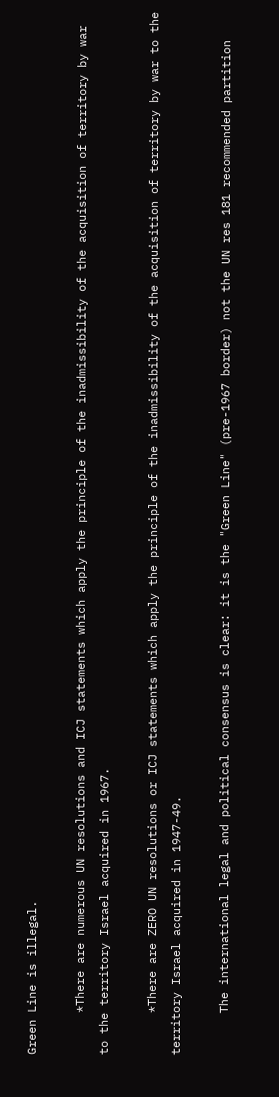Green Line is illegal.

      *There are numerous UN resolutions and ICJ statements which apply the principle of the inadmissibility of the acquisition of territory by war to the territory Israel acquired in 1967.

      *There are ZERO UN resolutions or ICJ statements which apply the principle of the inadmissibility of the acquisition of territory by war to the territory Israel acquired in 1947-49.

      The international legal and political consensus is clear: it is the "Green Line" (pre-1967 border) not the UN res 181 recommended partition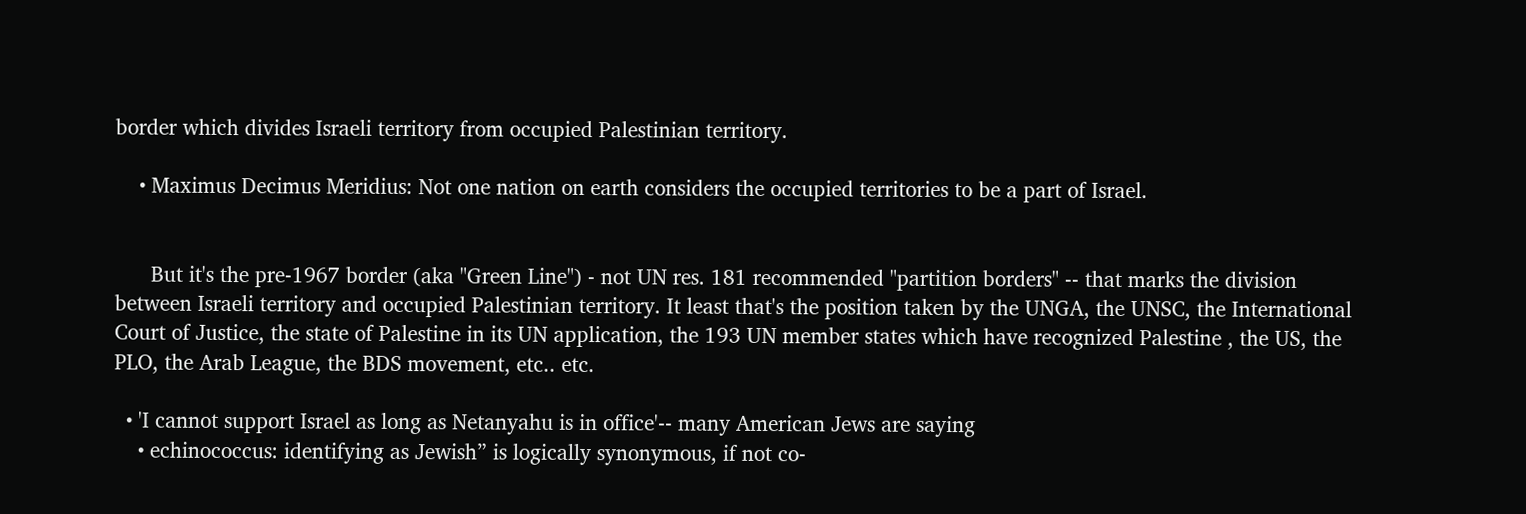border which divides Israeli territory from occupied Palestinian territory.

    • Maximus Decimus Meridius: Not one nation on earth considers the occupied territories to be a part of Israel.


      But it's the pre-1967 border (aka "Green Line") - not UN res. 181 recommended "partition borders" -- that marks the division between Israeli territory and occupied Palestinian territory. It least that's the position taken by the UNGA, the UNSC, the International Court of Justice, the state of Palestine in its UN application, the 193 UN member states which have recognized Palestine , the US, the PLO, the Arab League, the BDS movement, etc.. etc.

  • 'I cannot support Israel as long as Netanyahu is in office'-- many American Jews are saying
    • echinococcus: identifying as Jewish” is logically synonymous, if not co-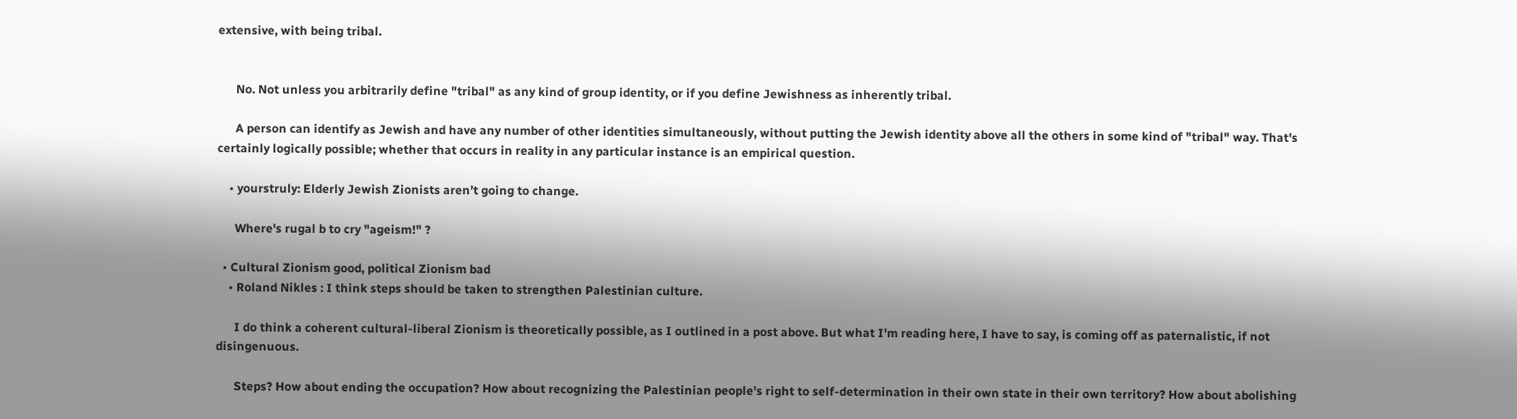extensive, with being tribal.


      No. Not unless you arbitrarily define "tribal" as any kind of group identity, or if you define Jewishness as inherently tribal.

      A person can identify as Jewish and have any number of other identities simultaneously, without putting the Jewish identity above all the others in some kind of "tribal" way. That's certainly logically possible; whether that occurs in reality in any particular instance is an empirical question.

    • yourstruly: Elderly Jewish Zionists aren’t going to change.

      Where's rugal b to cry "ageism!" ?

  • Cultural Zionism good, political Zionism bad
    • Roland Nikles : I think steps should be taken to strengthen Palestinian culture.

      I do think a coherent cultural-liberal Zionism is theoretically possible, as I outlined in a post above. But what I'm reading here, I have to say, is coming off as paternalistic, if not disingenuous.

      Steps? How about ending the occupation? How about recognizing the Palestinian people's right to self-determination in their own state in their own territory? How about abolishing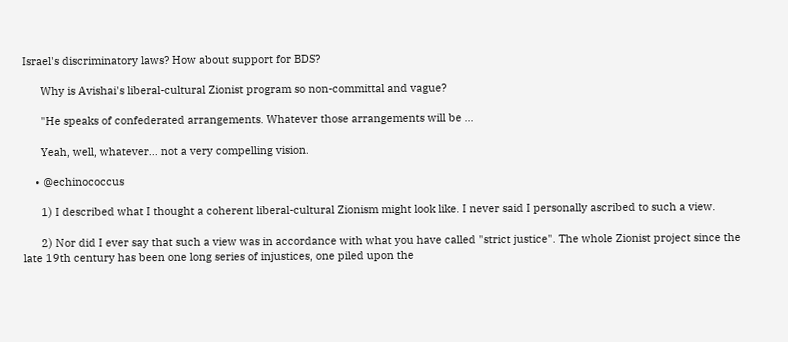Israel's discriminatory laws? How about support for BDS?

      Why is Avishai's liberal-cultural Zionist program so non-committal and vague?

      "He speaks of confederated arrangements. Whatever those arrangements will be ...

      Yeah, well, whatever... not a very compelling vision.

    • @echinococcus

      1) I described what I thought a coherent liberal-cultural Zionism might look like. I never said I personally ascribed to such a view.

      2) Nor did I ever say that such a view was in accordance with what you have called "strict justice". The whole Zionist project since the late 19th century has been one long series of injustices, one piled upon the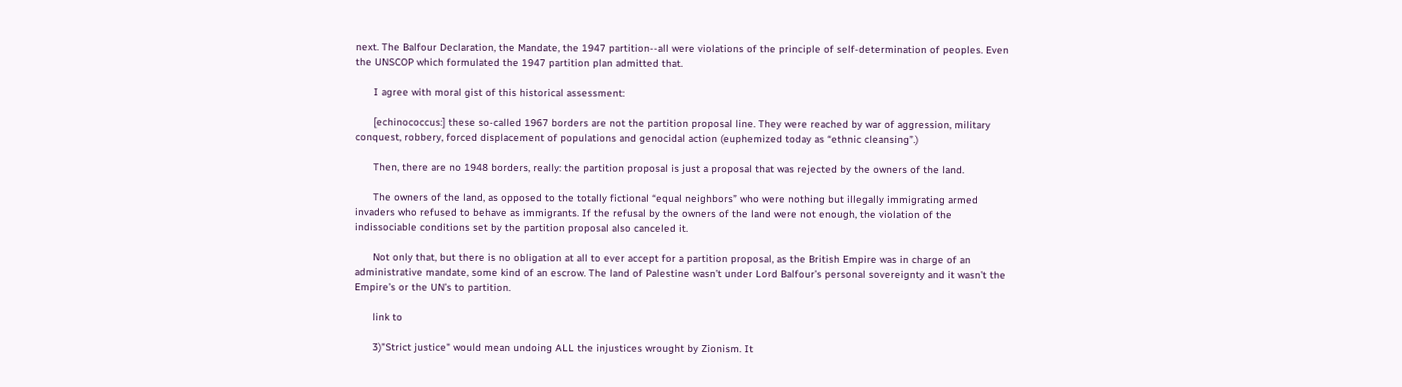next. The Balfour Declaration, the Mandate, the 1947 partition--all were violations of the principle of self-determination of peoples. Even the UNSCOP which formulated the 1947 partition plan admitted that.

      I agree with moral gist of this historical assessment:

      [echinococcus:] these so-called 1967 borders are not the partition proposal line. They were reached by war of aggression, military conquest, robbery, forced displacement of populations and genocidal action (euphemized today as “ethnic cleansing”.)

      Then, there are no 1948 borders, really: the partition proposal is just a proposal that was rejected by the owners of the land.

      The owners of the land, as opposed to the totally fictional “equal neighbors” who were nothing but illegally immigrating armed invaders who refused to behave as immigrants. If the refusal by the owners of the land were not enough, the violation of the indissociable conditions set by the partition proposal also canceled it.

      Not only that, but there is no obligation at all to ever accept for a partition proposal, as the British Empire was in charge of an administrative mandate, some kind of an escrow. The land of Palestine wasn’t under Lord Balfour’s personal sovereignty and it wasn’t the Empire’s or the UN’s to partition.

      link to

      3)"Strict justice" would mean undoing ALL the injustices wrought by Zionism. It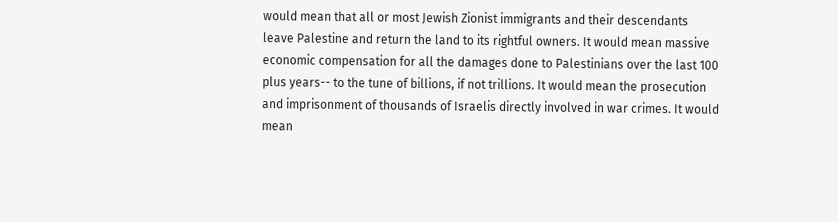would mean that all or most Jewish Zionist immigrants and their descendants leave Palestine and return the land to its rightful owners. It would mean massive economic compensation for all the damages done to Palestinians over the last 100 plus years-- to the tune of billions, if not trillions. It would mean the prosecution and imprisonment of thousands of Israelis directly involved in war crimes. It would mean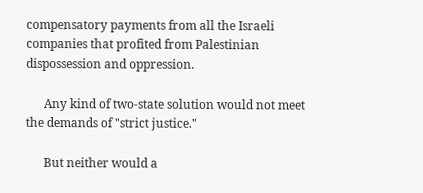compensatory payments from all the Israeli companies that profited from Palestinian dispossession and oppression.

      Any kind of two-state solution would not meet the demands of "strict justice."

      But neither would a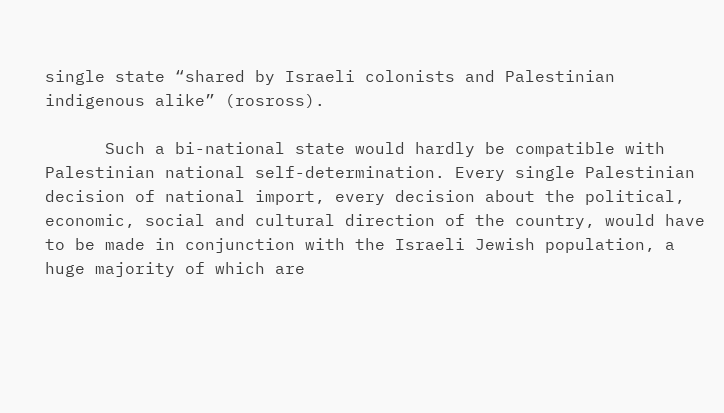single state “shared by Israeli colonists and Palestinian indigenous alike” (rosross).

      Such a bi-national state would hardly be compatible with Palestinian national self-determination. Every single Palestinian decision of national import, every decision about the political, economic, social and cultural direction of the country, would have to be made in conjunction with the Israeli Jewish population, a huge majority of which are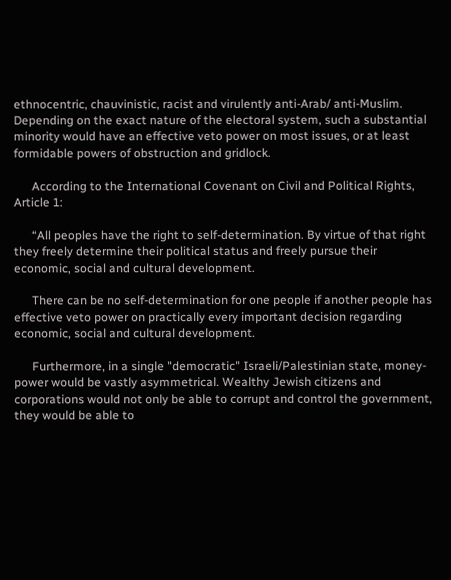ethnocentric, chauvinistic, racist and virulently anti-Arab/ anti-Muslim. Depending on the exact nature of the electoral system, such a substantial minority would have an effective veto power on most issues, or at least formidable powers of obstruction and gridlock.

      According to the International Covenant on Civil and Political Rights, Article 1:

      “All peoples have the right to self-determination. By virtue of that right they freely determine their political status and freely pursue their economic, social and cultural development.

      There can be no self-determination for one people if another people has effective veto power on practically every important decision regarding economic, social and cultural development.

      Furthermore, in a single "democratic" Israeli/Palestinian state, money-power would be vastly asymmetrical. Wealthy Jewish citizens and corporations would not only be able to corrupt and control the government, they would be able to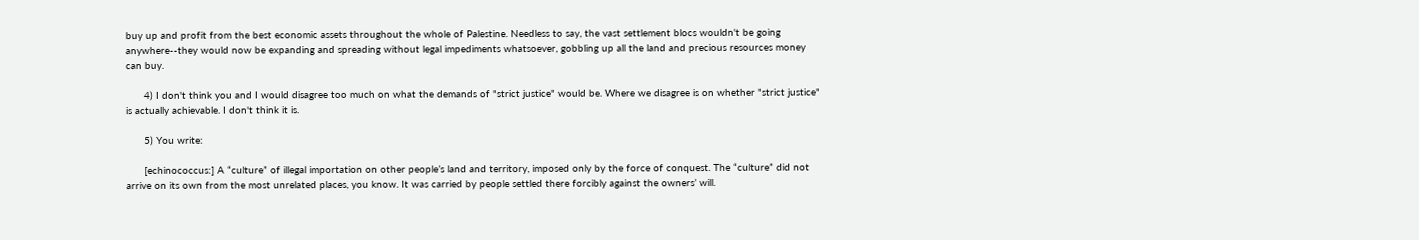buy up and profit from the best economic assets throughout the whole of Palestine. Needless to say, the vast settlement blocs wouldn't be going anywhere--they would now be expanding and spreading without legal impediments whatsoever, gobbling up all the land and precious resources money can buy.

      4) I don't think you and I would disagree too much on what the demands of "strict justice" would be. Where we disagree is on whether "strict justice" is actually achievable. I don't think it is.

      5) You write:

      [echinococcus:] A “culture” of illegal importation on other people’s land and territory, imposed only by the force of conquest. The “culture” did not arrive on its own from the most unrelated places, you know. It was carried by people settled there forcibly against the owners’ will.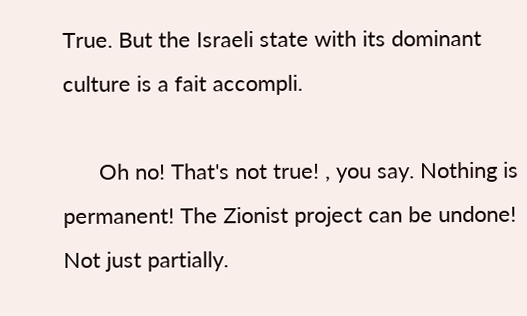True. But the Israeli state with its dominant culture is a fait accompli.

      Oh no! That's not true! , you say. Nothing is permanent! The Zionist project can be undone! Not just partially.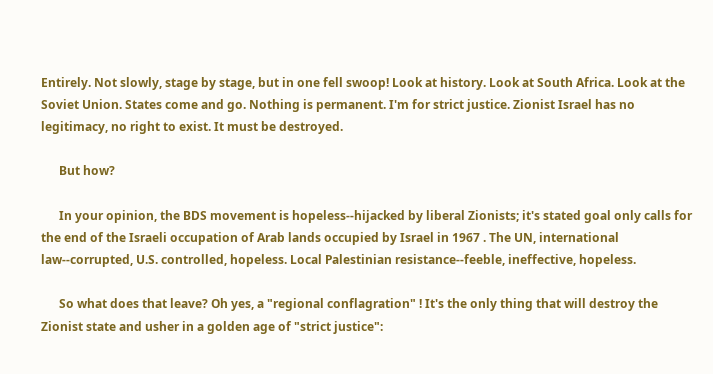Entirely. Not slowly, stage by stage, but in one fell swoop! Look at history. Look at South Africa. Look at the Soviet Union. States come and go. Nothing is permanent. I'm for strict justice. Zionist Israel has no legitimacy, no right to exist. It must be destroyed.

      But how?

      In your opinion, the BDS movement is hopeless--hijacked by liberal Zionists; it's stated goal only calls for the end of the Israeli occupation of Arab lands occupied by Israel in 1967 . The UN, international law--corrupted, U.S. controlled, hopeless. Local Palestinian resistance--feeble, ineffective, hopeless.

      So what does that leave? Oh yes, a "regional conflagration" ! It's the only thing that will destroy the Zionist state and usher in a golden age of "strict justice":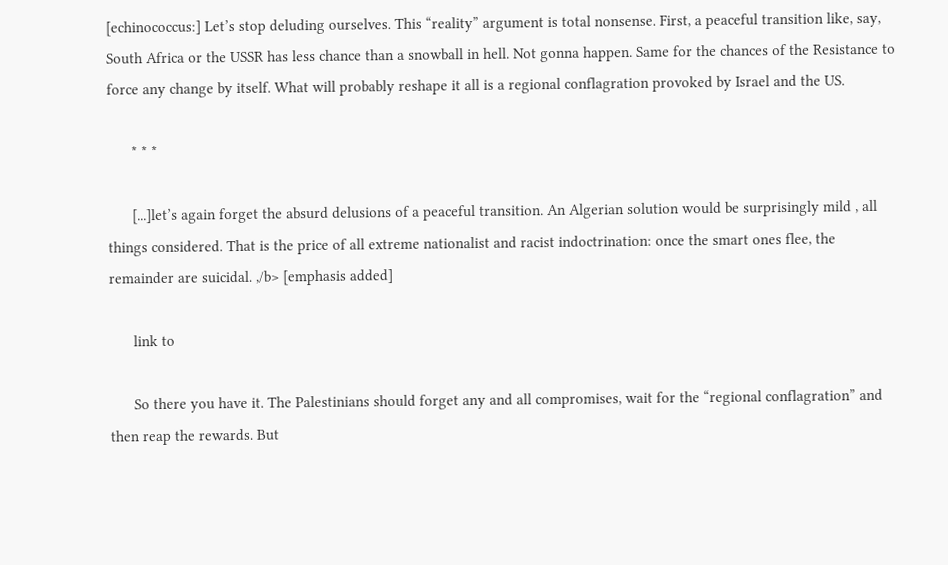[echinococcus:] Let’s stop deluding ourselves. This “reality” argument is total nonsense. First, a peaceful transition like, say, South Africa or the USSR has less chance than a snowball in hell. Not gonna happen. Same for the chances of the Resistance to force any change by itself. What will probably reshape it all is a regional conflagration provoked by Israel and the US.

      * * *

      [...]let’s again forget the absurd delusions of a peaceful transition. An Algerian solution would be surprisingly mild , all things considered. That is the price of all extreme nationalist and racist indoctrination: once the smart ones flee, the remainder are suicidal. ,/b> [emphasis added]

      link to

      So there you have it. The Palestinians should forget any and all compromises, wait for the “regional conflagration” and then reap the rewards. But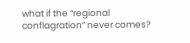what if the “regional conflagration” never comes?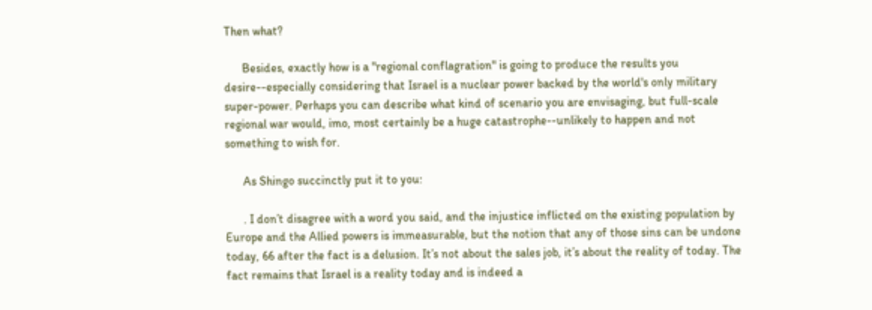Then what?

      Besides, exactly how is a "regional conflagration" is going to produce the results you desire--especially considering that Israel is a nuclear power backed by the world's only military super-power. Perhaps you can describe what kind of scenario you are envisaging, but full-scale regional war would, imo, most certainly be a huge catastrophe--unlikely to happen and not something to wish for.

      As Shingo succinctly put it to you:

      . I don’t disagree with a word you said, and the injustice inflicted on the existing population by Europe and the Allied powers is immeasurable, but the notion that any of those sins can be undone today, 66 after the fact is a delusion. It’s not about the sales job, it’s about the reality of today. The fact remains that Israel is a reality today and is indeed a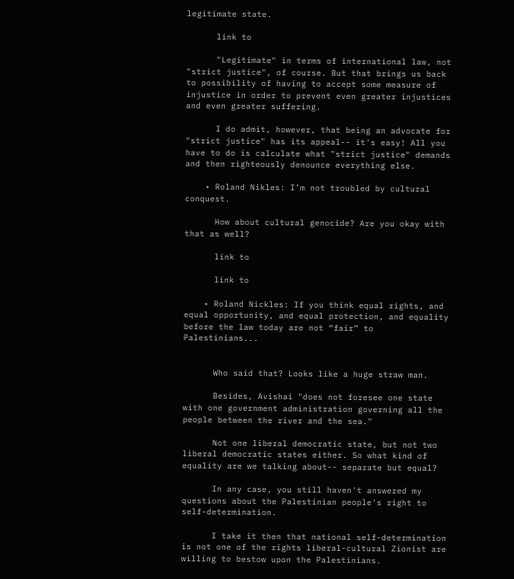legitimate state.

      link to

      "Legitimate" in terms of international law, not "strict justice", of course. But that brings us back to possibility of having to accept some measure of injustice in order to prevent even greater injustices and even greater suffering.

      I do admit, however, that being an advocate for "strict justice" has its appeal-- it's easy! All you have to do is calculate what "strict justice" demands and then righteously denounce everything else.

    • Roland Nikles: I’m not troubled by cultural conquest.

      How about cultural genocide? Are you okay with that as well?

      link to

      link to

    • Roland Nickles: If you think equal rights, and equal opportunity, and equal protection, and equality before the law today are not “fair” to Palestinians...


      Who said that? Looks like a huge straw man.

      Besides, Avishai "does not foresee one state with one government administration governing all the people between the river and the sea."

      Not one liberal democratic state, but not two liberal democratic states either. So what kind of equality are we talking about-- separate but equal?

      In any case, you still haven't answered my questions about the Palestinian people's right to self-determination.

      I take it then that national self-determination is not one of the rights liberal-cultural Zionist are willing to bestow upon the Palestinians.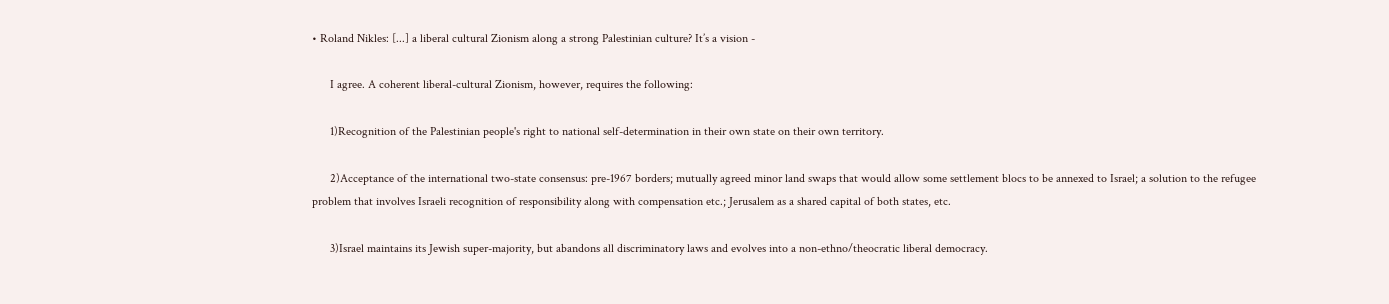• Roland Nikles: [...] a liberal cultural Zionism along a strong Palestinian culture? It’s a vision -

      I agree. A coherent liberal-cultural Zionism, however, requires the following:

      1)Recognition of the Palestinian people's right to national self-determination in their own state on their own territory.

      2)Acceptance of the international two-state consensus: pre-1967 borders; mutually agreed minor land swaps that would allow some settlement blocs to be annexed to Israel; a solution to the refugee problem that involves Israeli recognition of responsibility along with compensation etc.; Jerusalem as a shared capital of both states, etc.

      3)Israel maintains its Jewish super-majority, but abandons all discriminatory laws and evolves into a non-ethno/theocratic liberal democracy.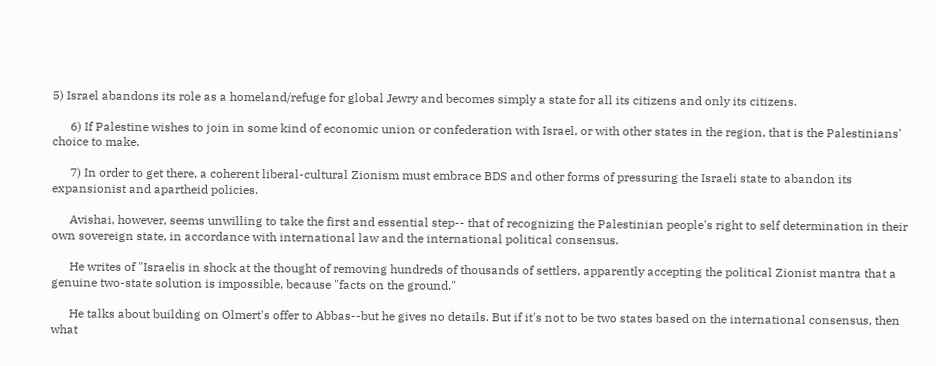5) Israel abandons its role as a homeland/refuge for global Jewry and becomes simply a state for all its citizens and only its citizens.

      6) If Palestine wishes to join in some kind of economic union or confederation with Israel, or with other states in the region, that is the Palestinians' choice to make.

      7) In order to get there, a coherent liberal-cultural Zionism must embrace BDS and other forms of pressuring the Israeli state to abandon its expansionist and apartheid policies.

      Avishai, however, seems unwilling to take the first and essential step-- that of recognizing the Palestinian people's right to self determination in their own sovereign state, in accordance with international law and the international political consensus.

      He writes of "Israelis in shock at the thought of removing hundreds of thousands of settlers, apparently accepting the political Zionist mantra that a genuine two-state solution is impossible, because "facts on the ground."

      He talks about building on Olmert's offer to Abbas--but he gives no details. But if it's not to be two states based on the international consensus, then what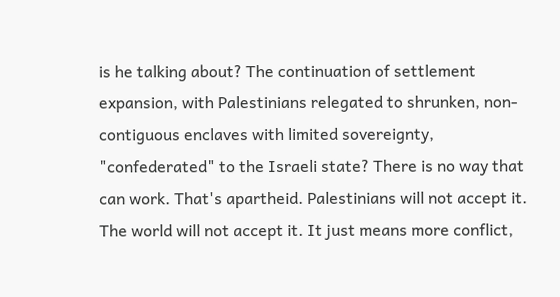is he talking about? The continuation of settlement expansion, with Palestinians relegated to shrunken, non-contiguous enclaves with limited sovereignty, "confederated" to the Israeli state? There is no way that can work. That's apartheid. Palestinians will not accept it. The world will not accept it. It just means more conflict,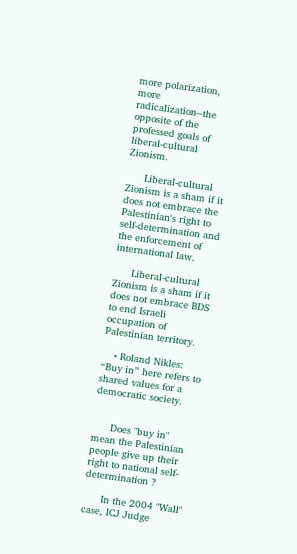more polarization, more radicalization--the opposite of the professed goals of liberal-cultural Zionism.

      Liberal-cultural Zionism is a sham if it does not embrace the Palestinian's right to self-determination and the enforcement of international law.

      Liberal-cultural Zionism is a sham if it does not embrace BDS to end Israeli occupation of Palestinian territory.

    • Roland Nikles: “Buy in” here refers to shared values for a democratic society.


      Does "buy in" mean the Palestinian people give up their right to national self-determination ?

      In the 2004 "Wall" case, ICJ Judge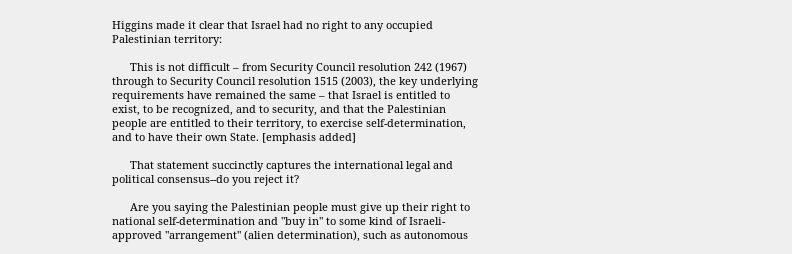Higgins made it clear that Israel had no right to any occupied Palestinian territory:

      This is not difficult – from Security Council resolution 242 (1967) through to Security Council resolution 1515 (2003), the key underlying requirements have remained the same – that Israel is entitled to exist, to be recognized, and to security, and that the Palestinian people are entitled to their territory, to exercise self-determination, and to have their own State. [emphasis added]

      That statement succinctly captures the international legal and political consensus--do you reject it?

      Are you saying the Palestinian people must give up their right to national self-determination and "buy in" to some kind of Israeli-approved "arrangement" (alien determination), such as autonomous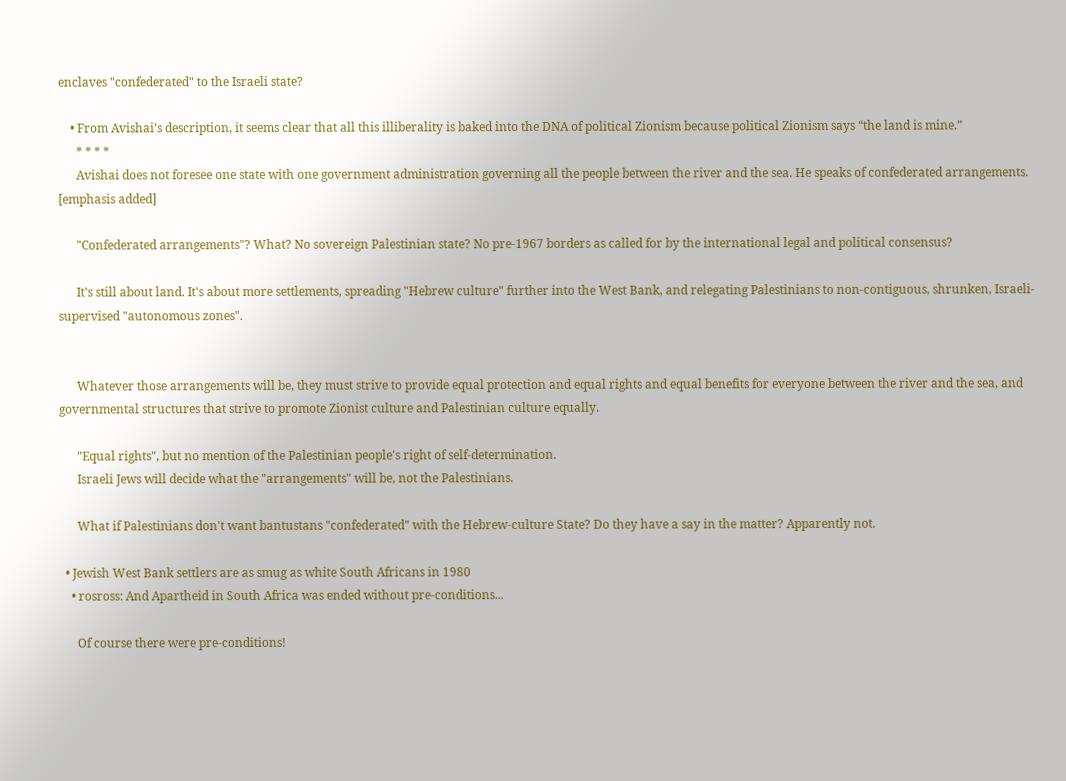enclaves "confederated" to the Israeli state?

    • From Avishai’s description, it seems clear that all this illiberality is baked into the DNA of political Zionism because political Zionism says “the land is mine.”
      * * * *
      Avishai does not foresee one state with one government administration governing all the people between the river and the sea. He speaks of confederated arrangements. [emphasis added]

      "Confederated arrangements"? What? No sovereign Palestinian state? No pre-1967 borders as called for by the international legal and political consensus?

      It's still about land. It's about more settlements, spreading "Hebrew culture" further into the West Bank, and relegating Palestinians to non-contiguous, shrunken, Israeli-supervised "autonomous zones".


      Whatever those arrangements will be, they must strive to provide equal protection and equal rights and equal benefits for everyone between the river and the sea, and governmental structures that strive to promote Zionist culture and Palestinian culture equally.

      "Equal rights", but no mention of the Palestinian people's right of self-determination.
      Israeli Jews will decide what the "arrangements" will be, not the Palestinians.

      What if Palestinians don't want bantustans "confederated" with the Hebrew-culture State? Do they have a say in the matter? Apparently not.

  • Jewish West Bank settlers are as smug as white South Africans in 1980
    • rosross: And Apartheid in South Africa was ended without pre-conditions...

      Of course there were pre-conditions!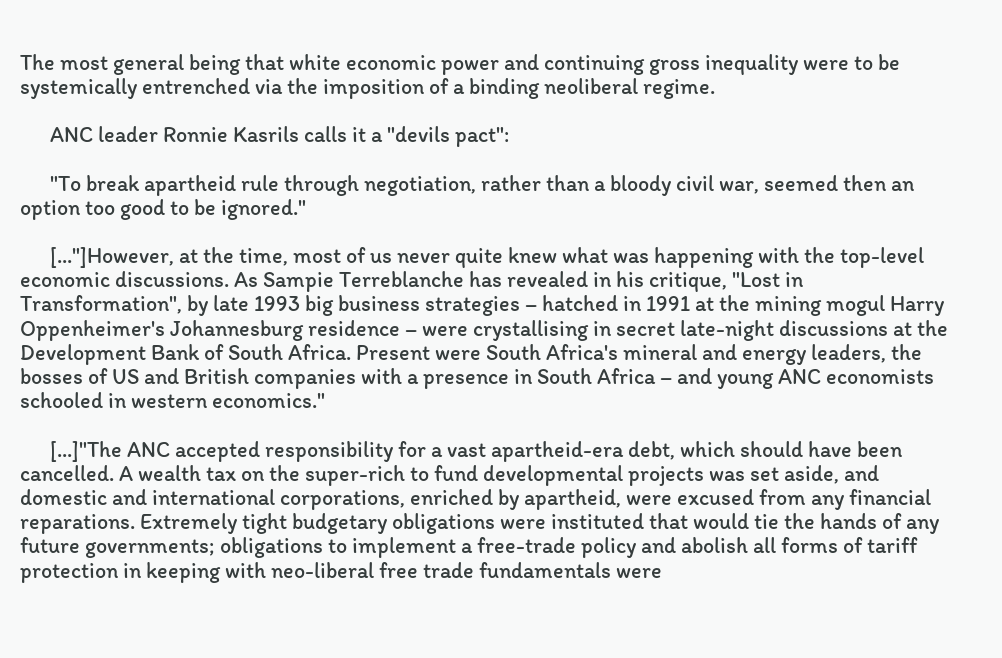The most general being that white economic power and continuing gross inequality were to be systemically entrenched via the imposition of a binding neoliberal regime.

      ANC leader Ronnie Kasrils calls it a "devils pact":

      "To break apartheid rule through negotiation, rather than a bloody civil war, seemed then an option too good to be ignored."

      [..."]However, at the time, most of us never quite knew what was happening with the top-level economic discussions. As Sampie Terreblanche has revealed in his critique, "Lost in Transformation", by late 1993 big business strategies – hatched in 1991 at the mining mogul Harry Oppenheimer's Johannesburg residence – were crystallising in secret late-night discussions at the Development Bank of South Africa. Present were South Africa's mineral and energy leaders, the bosses of US and British companies with a presence in South Africa – and young ANC economists schooled in western economics."

      [...]"The ANC accepted responsibility for a vast apartheid-era debt, which should have been cancelled. A wealth tax on the super-rich to fund developmental projects was set aside, and domestic and international corporations, enriched by apartheid, were excused from any financial reparations. Extremely tight budgetary obligations were instituted that would tie the hands of any future governments; obligations to implement a free-trade policy and abolish all forms of tariff protection in keeping with neo-liberal free trade fundamentals were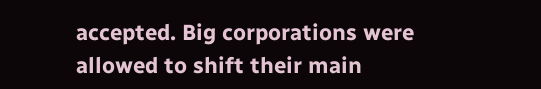accepted. Big corporations were allowed to shift their main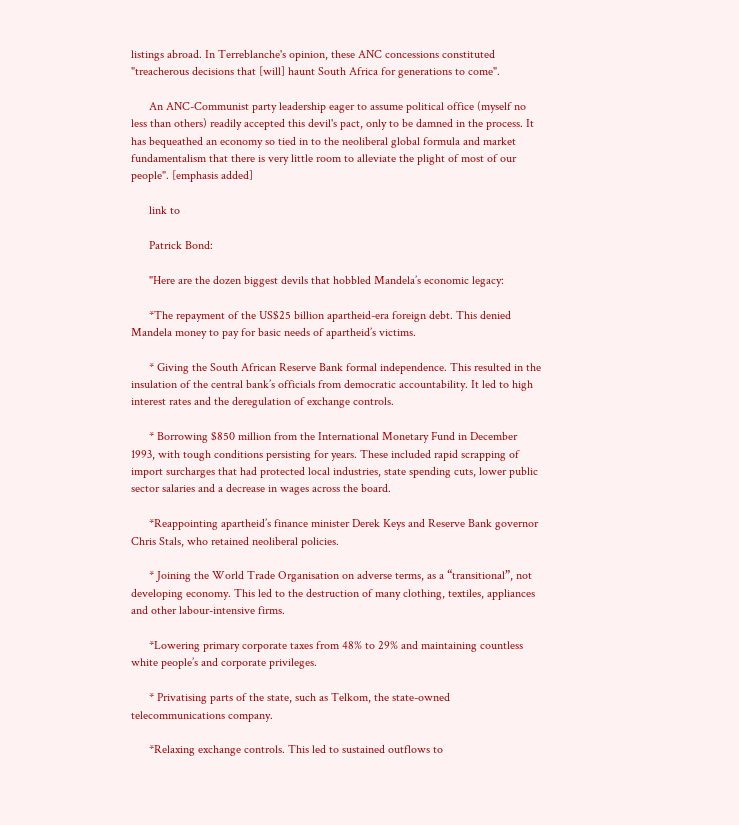listings abroad. In Terreblanche's opinion, these ANC concessions constituted "treacherous decisions that [will] haunt South Africa for generations to come".

      An ANC-Communist party leadership eager to assume political office (myself no less than others) readily accepted this devil's pact, only to be damned in the process. It has bequeathed an economy so tied in to the neoliberal global formula and market fundamentalism that there is very little room to alleviate the plight of most of our people". [emphasis added]

      link to

      Patrick Bond:

      "Here are the dozen biggest devils that hobbled Mandela’s economic legacy:

      *The repayment of the US$25 billion apartheid-era foreign debt. This denied Mandela money to pay for basic needs of apartheid’s victims.

      * Giving the South African Reserve Bank formal independence. This resulted in the insulation of the central bank’s officials from democratic accountability. It led to high interest rates and the deregulation of exchange controls.

      * Borrowing $850 million from the International Monetary Fund in December 1993, with tough conditions persisting for years. These included rapid scrapping of import surcharges that had protected local industries, state spending cuts, lower public sector salaries and a decrease in wages across the board.

      *Reappointing apartheid’s finance minister Derek Keys and Reserve Bank governor Chris Stals, who retained neoliberal policies.

      * Joining the World Trade Organisation on adverse terms, as a “transitional”, not developing economy. This led to the destruction of many clothing, textiles, appliances and other labour-intensive firms.

      *Lowering primary corporate taxes from 48% to 29% and maintaining countless white people’s and corporate privileges.

      * Privatising parts of the state, such as Telkom, the state-owned telecommunications company.

      *Relaxing exchange controls. This led to sustained outflows to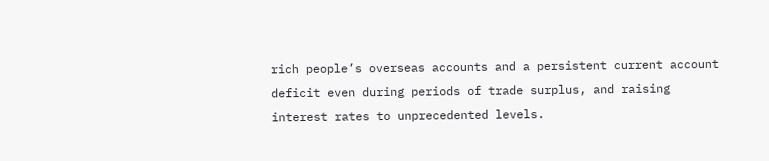rich people’s overseas accounts and a persistent current account deficit even during periods of trade surplus, and raising interest rates to unprecedented levels.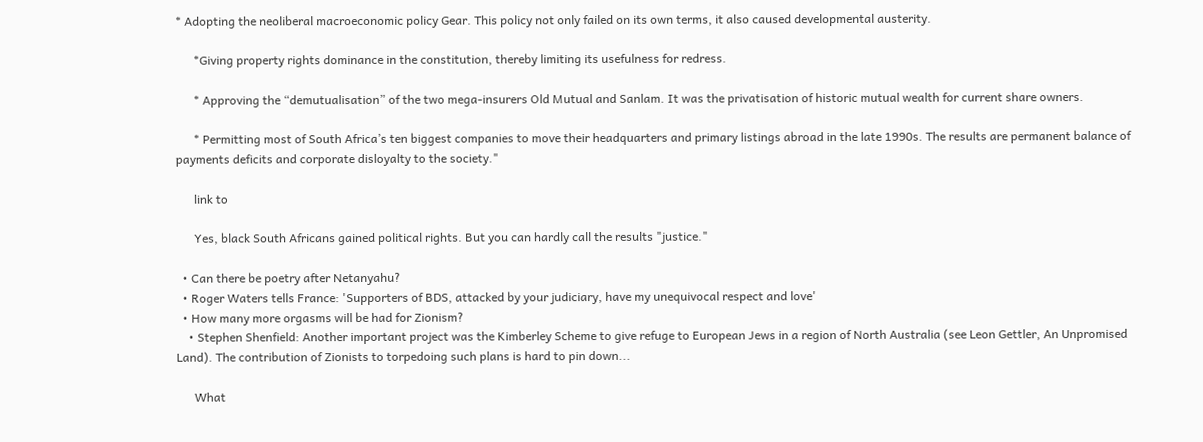* Adopting the neoliberal macroeconomic policy Gear. This policy not only failed on its own terms, it also caused developmental austerity.

      *Giving property rights dominance in the constitution, thereby limiting its usefulness for redress.

      * Approving the “demutualisation” of the two mega-insurers Old Mutual and Sanlam. It was the privatisation of historic mutual wealth for current share owners.

      * Permitting most of South Africa’s ten biggest companies to move their headquarters and primary listings abroad in the late 1990s. The results are permanent balance of payments deficits and corporate disloyalty to the society."

      link to

      Yes, black South Africans gained political rights. But you can hardly call the results "justice."

  • Can there be poetry after Netanyahu?
  • Roger Waters tells France: 'Supporters of BDS, attacked by your judiciary, have my unequivocal respect and love'
  • How many more orgasms will be had for Zionism?
    • Stephen Shenfield: Another important project was the Kimberley Scheme to give refuge to European Jews in a region of North Australia (see Leon Gettler, An Unpromised Land). The contribution of Zionists to torpedoing such plans is hard to pin down...

      What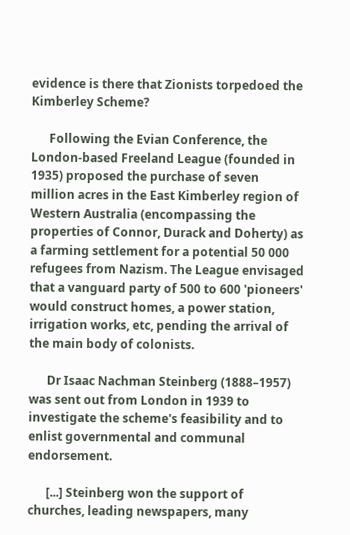evidence is there that Zionists torpedoed the Kimberley Scheme?

      Following the Evian Conference, the London-based Freeland League (founded in 1935) proposed the purchase of seven million acres in the East Kimberley region of Western Australia (encompassing the properties of Connor, Durack and Doherty) as a farming settlement for a potential 50 000 refugees from Nazism. The League envisaged that a vanguard party of 500 to 600 'pioneers' would construct homes, a power station, irrigation works, etc, pending the arrival of the main body of colonists.

      Dr Isaac Nachman Steinberg (1888–1957) was sent out from London in 1939 to investigate the scheme's feasibility and to enlist governmental and communal endorsement.

      [...] Steinberg won the support of churches, leading newspapers, many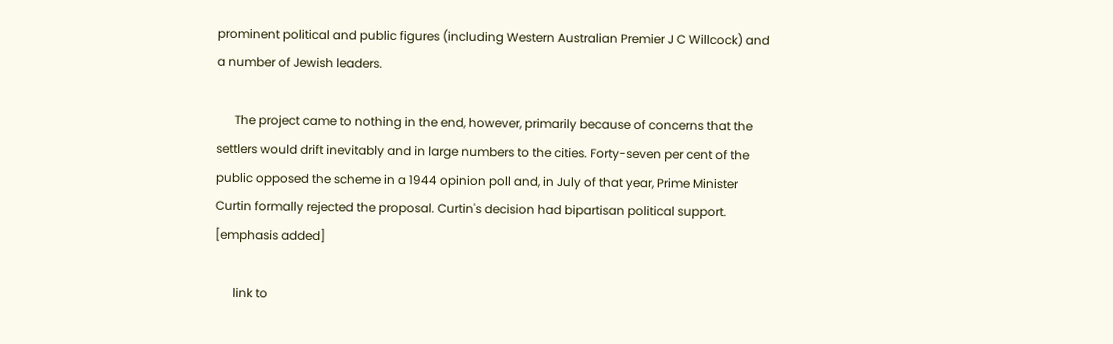prominent political and public figures (including Western Australian Premier J C Willcock) and a number of Jewish leaders.

      The project came to nothing in the end, however, primarily because of concerns that the settlers would drift inevitably and in large numbers to the cities. Forty-seven per cent of the public opposed the scheme in a 1944 opinion poll and, in July of that year, Prime Minister Curtin formally rejected the proposal. Curtin's decision had bipartisan political support. [emphasis added]

      link to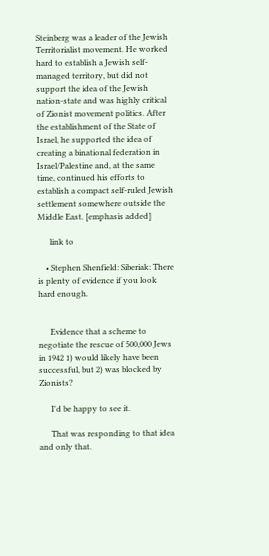Steinberg was a leader of the Jewish Territorialist movement. He worked hard to establish a Jewish self-managed territory, but did not support the idea of the Jewish nation-state and was highly critical of Zionist movement politics. After the establishment of the State of Israel, he supported the idea of creating a binational federation in Israel/Palestine and, at the same time, continued his efforts to establish a compact self-ruled Jewish settlement somewhere outside the Middle East. [emphasis added]

      link to

    • Stephen Shenfield: Siberiak: There is plenty of evidence if you look hard enough.


      Evidence that a scheme to negotiate the rescue of 500,000 Jews in 1942 1) would likely have been successful, but 2) was blocked by Zionists?

      I'd be happy to see it.

      That was responding to that idea and only that.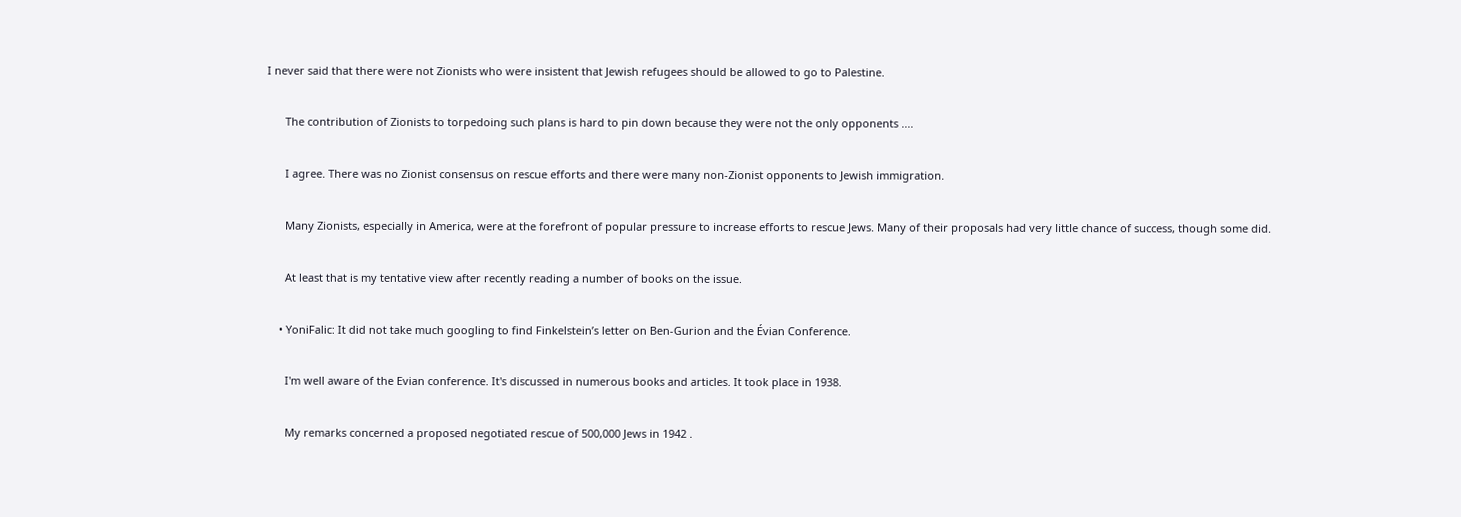I never said that there were not Zionists who were insistent that Jewish refugees should be allowed to go to Palestine.

      The contribution of Zionists to torpedoing such plans is hard to pin down because they were not the only opponents ....

      I agree. There was no Zionist consensus on rescue efforts and there were many non-Zionist opponents to Jewish immigration.

      Many Zionists, especially in America, were at the forefront of popular pressure to increase efforts to rescue Jews. Many of their proposals had very little chance of success, though some did.

      At least that is my tentative view after recently reading a number of books on the issue.

    • YoniFalic: It did not take much googling to find Finkelstein’s letter on Ben-Gurion and the Évian Conference.

      I'm well aware of the Evian conference. It's discussed in numerous books and articles. It took place in 1938.

      My remarks concerned a proposed negotiated rescue of 500,000 Jews in 1942 .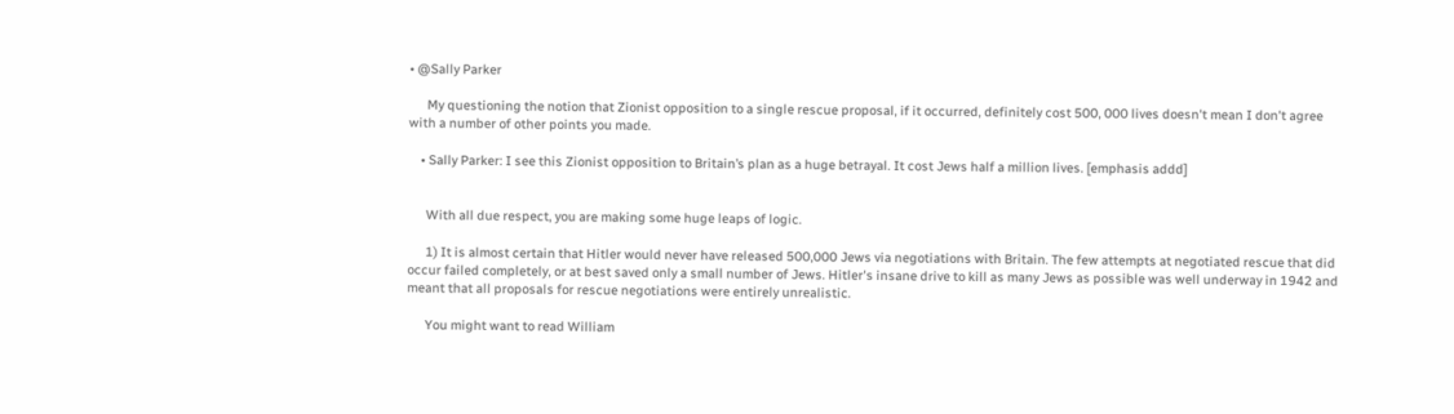• @Sally Parker

      My questioning the notion that Zionist opposition to a single rescue proposal, if it occurred, definitely cost 500, 000 lives doesn't mean I don't agree with a number of other points you made.

    • Sally Parker: I see this Zionist opposition to Britain’s plan as a huge betrayal. It cost Jews half a million lives. [emphasis addd]


      With all due respect, you are making some huge leaps of logic.

      1) It is almost certain that Hitler would never have released 500,000 Jews via negotiations with Britain. The few attempts at negotiated rescue that did occur failed completely, or at best saved only a small number of Jews. Hitler's insane drive to kill as many Jews as possible was well underway in 1942 and meant that all proposals for rescue negotiations were entirely unrealistic.

      You might want to read William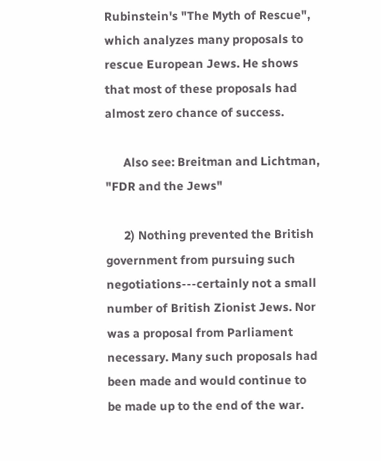Rubinstein's "The Myth of Rescue", which analyzes many proposals to rescue European Jews. He shows that most of these proposals had almost zero chance of success.

      Also see: Breitman and Lichtman, "FDR and the Jews"

      2) Nothing prevented the British government from pursuing such negotiations---certainly not a small number of British Zionist Jews. Nor was a proposal from Parliament necessary. Many such proposals had been made and would continue to be made up to the end of the war.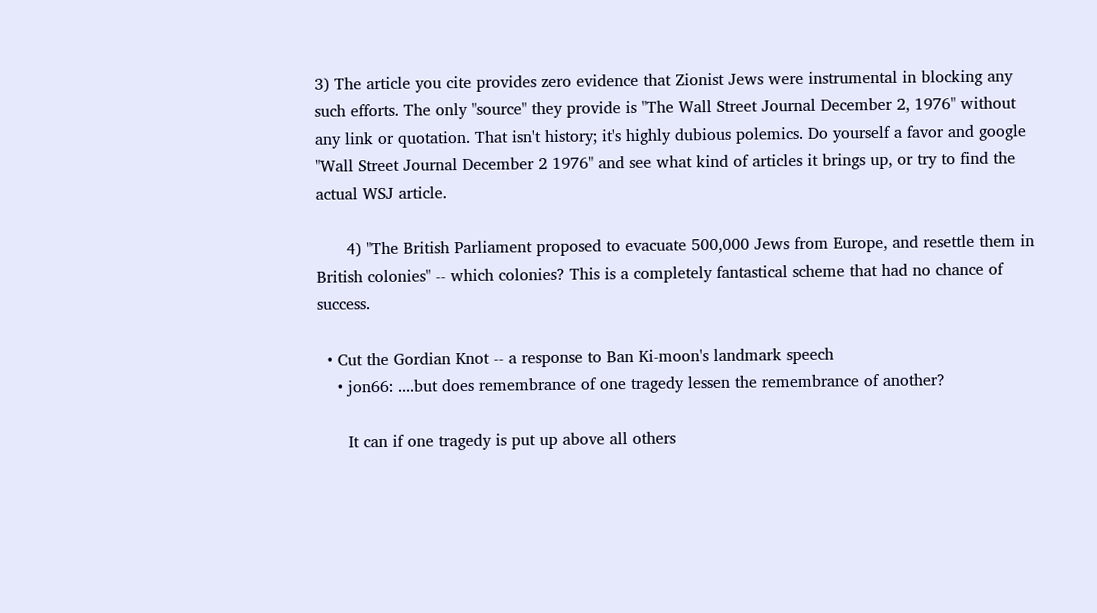3) The article you cite provides zero evidence that Zionist Jews were instrumental in blocking any such efforts. The only "source" they provide is "The Wall Street Journal December 2, 1976" without any link or quotation. That isn't history; it's highly dubious polemics. Do yourself a favor and google "Wall Street Journal December 2 1976" and see what kind of articles it brings up, or try to find the actual WSJ article.

      4) "The British Parliament proposed to evacuate 500,000 Jews from Europe, and resettle them in British colonies" -- which colonies? This is a completely fantastical scheme that had no chance of success.

  • Cut the Gordian Knot -- a response to Ban Ki-moon's landmark speech
    • jon66: ....but does remembrance of one tragedy lessen the remembrance of another?

      It can if one tragedy is put up above all others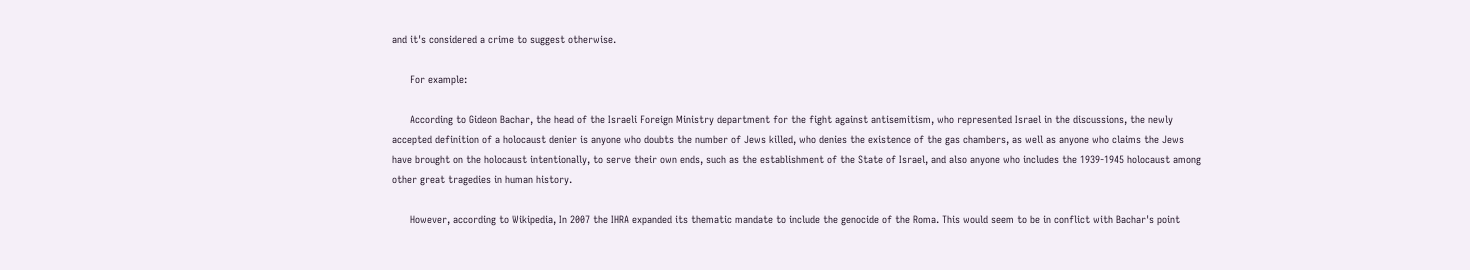and it's considered a crime to suggest otherwise.

      For example:

      According to Gideon Bachar, the head of the Israeli Foreign Ministry department for the fight against antisemitism, who represented Israel in the discussions, the newly accepted definition of a holocaust denier is anyone who doubts the number of Jews killed, who denies the existence of the gas chambers, as well as anyone who claims the Jews have brought on the holocaust intentionally, to serve their own ends, such as the establishment of the State of Israel, and also anyone who includes the 1939-1945 holocaust among other great tragedies in human history.

      However, according to Wikipedia, In 2007 the IHRA expanded its thematic mandate to include the genocide of the Roma. This would seem to be in conflict with Bachar's point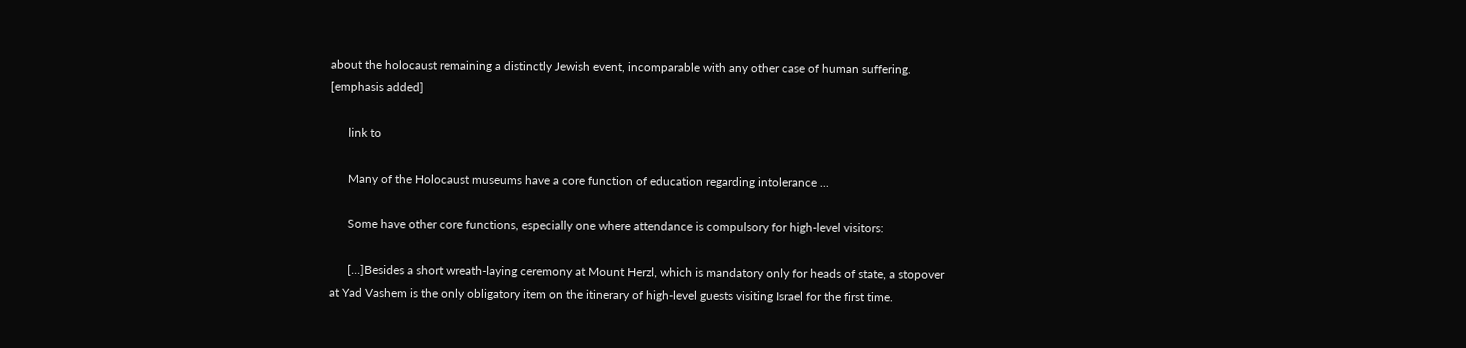about the holocaust remaining a distinctly Jewish event, incomparable with any other case of human suffering. [emphasis added]

      link to

      Many of the Holocaust museums have a core function of education regarding intolerance ...

      Some have other core functions, especially one where attendance is compulsory for high-level visitors:

      [...]Besides a short wreath-laying ceremony at Mount Herzl, which is mandatory only for heads of state, a stopover at Yad Vashem is the only obligatory item on the itinerary of high-level guests visiting Israel for the first time.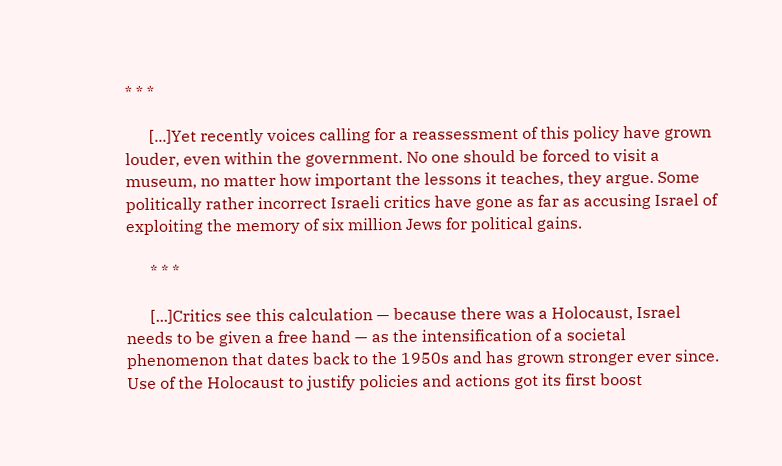* * *

      [...]Yet recently voices calling for a reassessment of this policy have grown louder, even within the government. No one should be forced to visit a museum, no matter how important the lessons it teaches, they argue. Some politically rather incorrect Israeli critics have gone as far as accusing Israel of exploiting the memory of six million Jews for political gains.

      * * *

      [...]Critics see this calculation — because there was a Holocaust, Israel needs to be given a free hand — as the intensification of a societal phenomenon that dates back to the 1950s and has grown stronger ever since. Use of the Holocaust to justify policies and actions got its first boost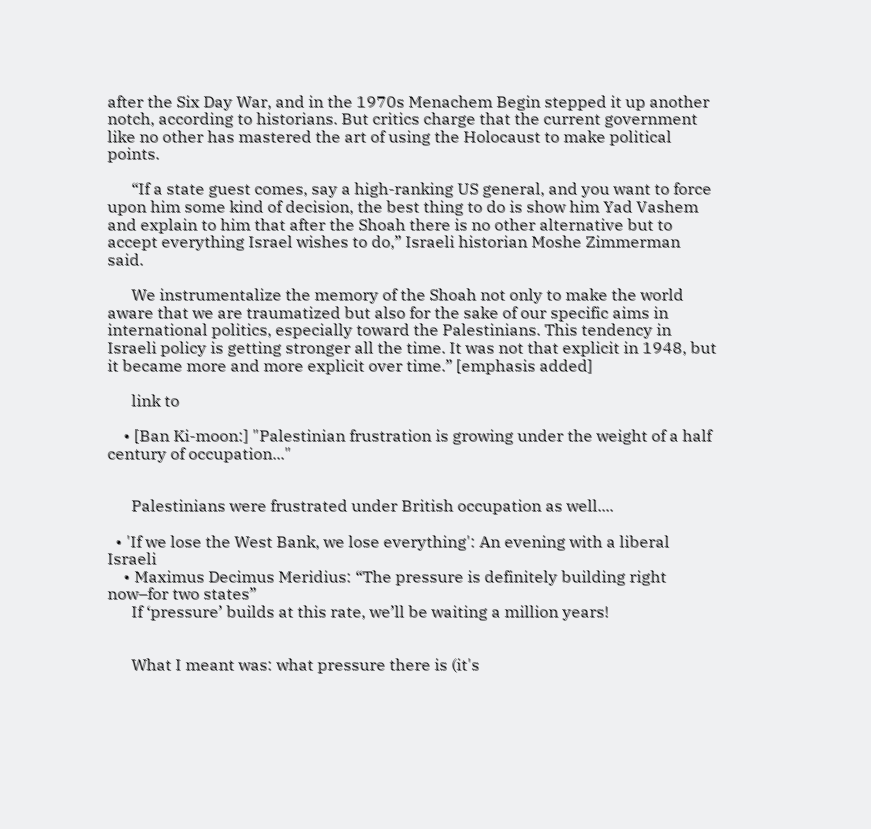after the Six Day War, and in the 1970s Menachem Begin stepped it up another notch, according to historians. But critics charge that the current government like no other has mastered the art of using the Holocaust to make political points.

      “If a state guest comes, say a high-ranking US general, and you want to force upon him some kind of decision, the best thing to do is show him Yad Vashem and explain to him that after the Shoah there is no other alternative but to accept everything Israel wishes to do,” Israeli historian Moshe Zimmerman said.

      We instrumentalize the memory of the Shoah not only to make the world aware that we are traumatized but also for the sake of our specific aims in international politics, especially toward the Palestinians. This tendency in Israeli policy is getting stronger all the time. It was not that explicit in 1948, but it became more and more explicit over time.” [emphasis added]

      link to

    • [Ban Ki-moon:] "Palestinian frustration is growing under the weight of a half century of occupation..."


      Palestinians were frustrated under British occupation as well....

  • 'If we lose the West Bank, we lose everything': An evening with a liberal Israeli
    • Maximus Decimus Meridius: “The pressure is definitely building right now–for two states”
      If ‘pressure’ builds at this rate, we’ll be waiting a million years!


      What I meant was: what pressure there is (it's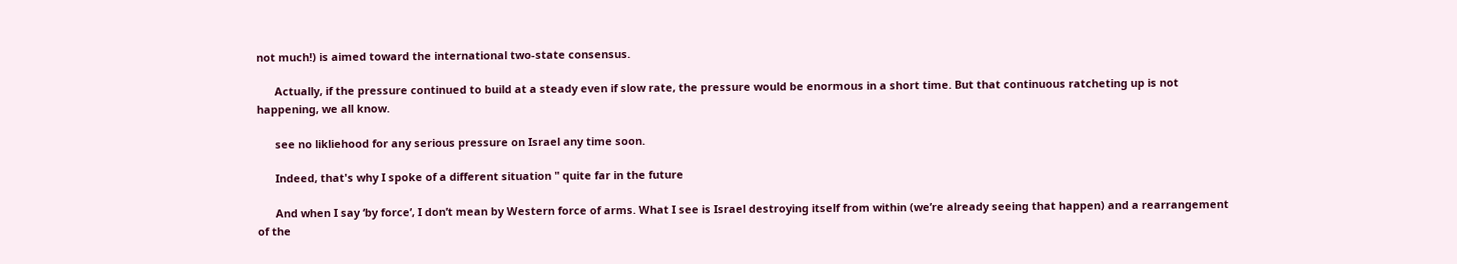not much!) is aimed toward the international two-state consensus.

      Actually, if the pressure continued to build at a steady even if slow rate, the pressure would be enormous in a short time. But that continuous ratcheting up is not happening, we all know.

      see no likliehood for any serious pressure on Israel any time soon.

      Indeed, that's why I spoke of a different situation " quite far in the future

      And when I say ‘by force’, I don’t mean by Western force of arms. What I see is Israel destroying itself from within (we’re already seeing that happen) and a rearrangement of the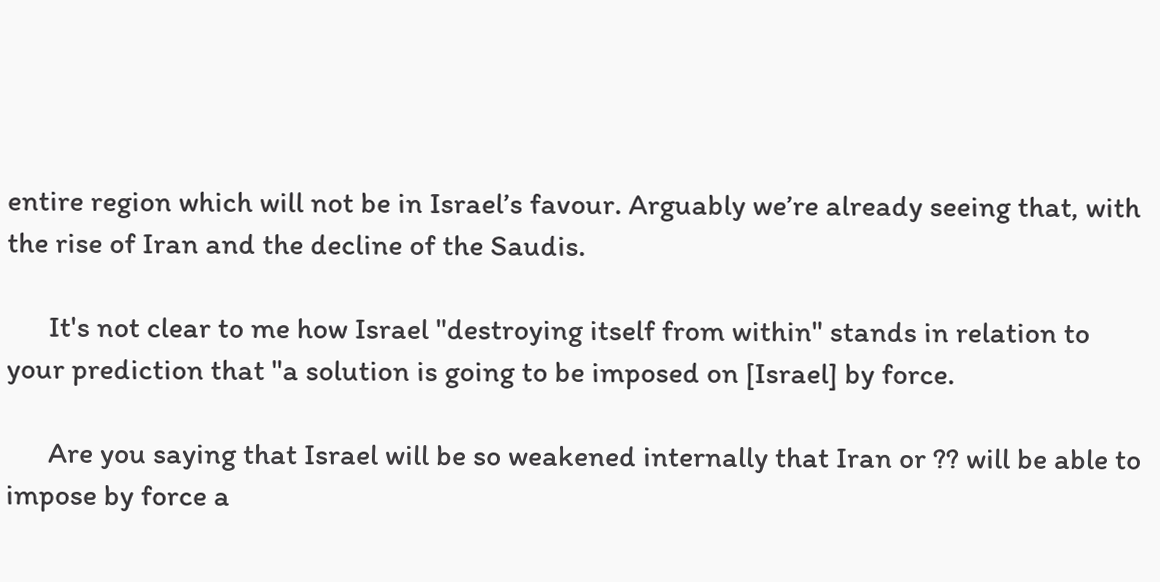entire region which will not be in Israel’s favour. Arguably we’re already seeing that, with the rise of Iran and the decline of the Saudis.

      It's not clear to me how Israel "destroying itself from within" stands in relation to your prediction that "a solution is going to be imposed on [Israel] by force.

      Are you saying that Israel will be so weakened internally that Iran or ?? will be able to impose by force a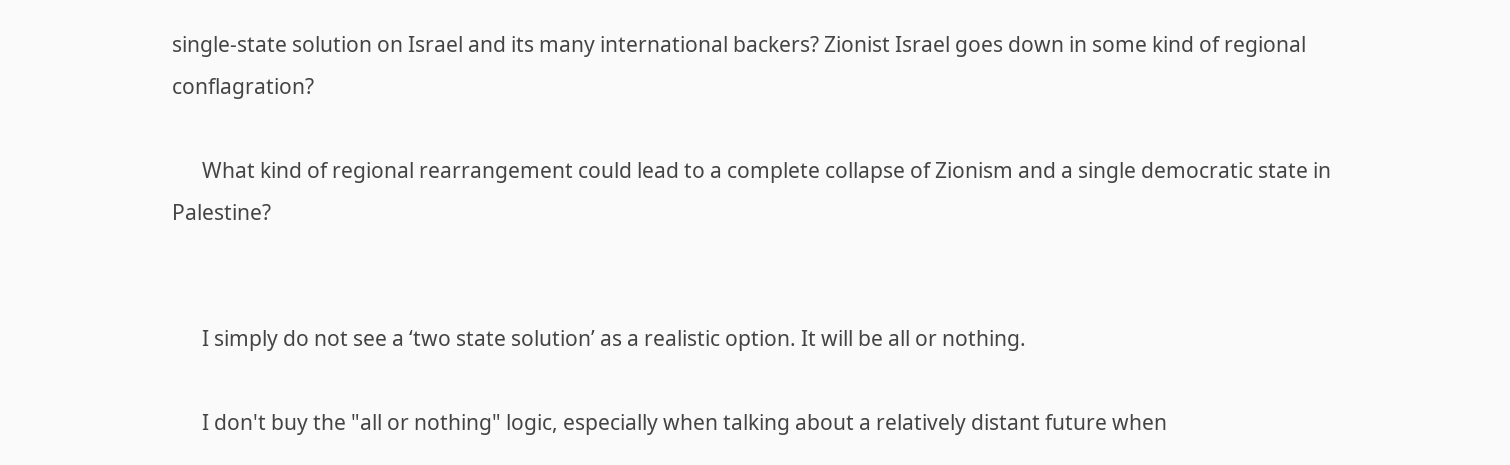single-state solution on Israel and its many international backers? Zionist Israel goes down in some kind of regional conflagration?

      What kind of regional rearrangement could lead to a complete collapse of Zionism and a single democratic state in Palestine?


      I simply do not see a ‘two state solution’ as a realistic option. It will be all or nothing.

      I don't buy the "all or nothing" logic, especially when talking about a relatively distant future when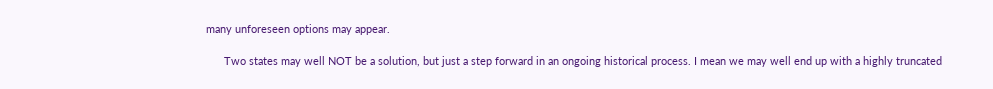many unforeseen options may appear.

      Two states may well NOT be a solution, but just a step forward in an ongoing historical process. I mean we may well end up with a highly truncated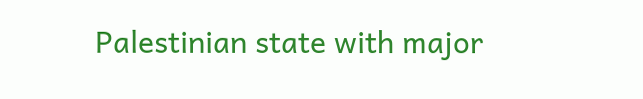Palestinian state with major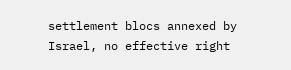settlement blocs annexed by Israel, no effective right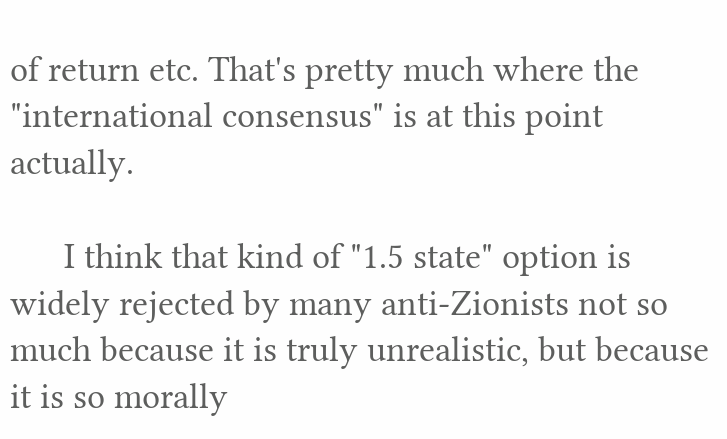of return etc. That's pretty much where the "international consensus" is at this point actually.

      I think that kind of "1.5 state" option is widely rejected by many anti-Zionists not so much because it is truly unrealistic, but because it is so morally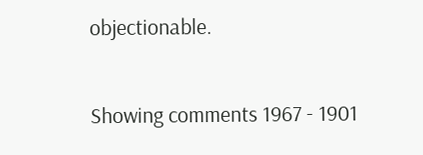objectionable.

Showing comments 1967 - 1901